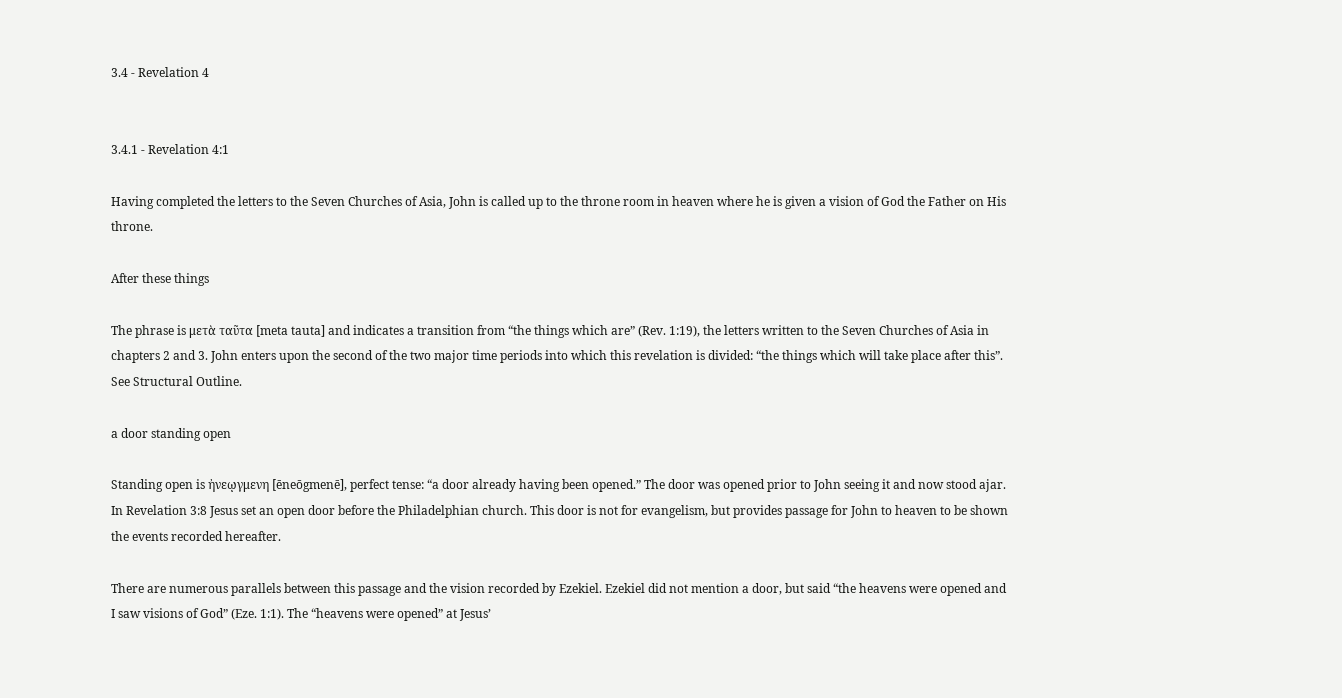3.4 - Revelation 4


3.4.1 - Revelation 4:1

Having completed the letters to the Seven Churches of Asia, John is called up to the throne room in heaven where he is given a vision of God the Father on His throne.

After these things

The phrase is μετὰ ταῦτα [meta tauta] and indicates a transition from “the things which are” (Rev. 1:19), the letters written to the Seven Churches of Asia in chapters 2 and 3. John enters upon the second of the two major time periods into which this revelation is divided: “the things which will take place after this”. See Structural Outline.

a door standing open

Standing open is ἠνεῳγμενη [ēneōgmenē], perfect tense: “a door already having been opened.” The door was opened prior to John seeing it and now stood ajar. In Revelation 3:8 Jesus set an open door before the Philadelphian church. This door is not for evangelism, but provides passage for John to heaven to be shown the events recorded hereafter.

There are numerous parallels between this passage and the vision recorded by Ezekiel. Ezekiel did not mention a door, but said “the heavens were opened and I saw visions of God” (Eze. 1:1). The “heavens were opened” at Jesus’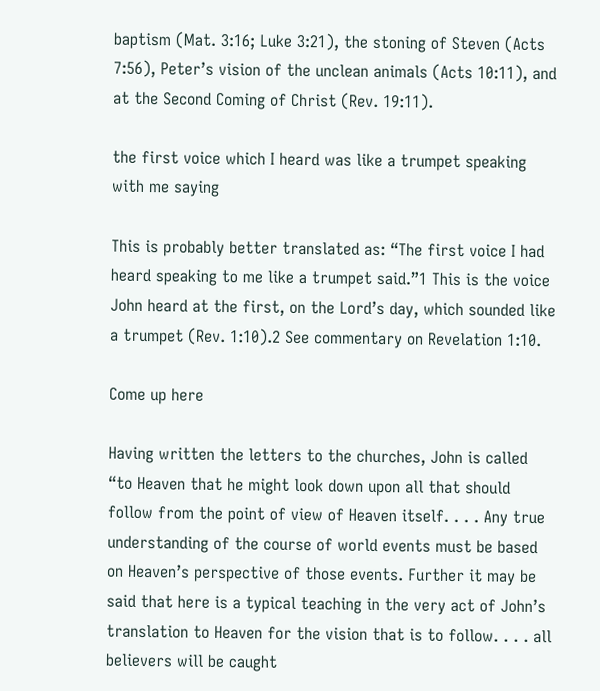baptism (Mat. 3:16; Luke 3:21), the stoning of Steven (Acts 7:56), Peter’s vision of the unclean animals (Acts 10:11), and at the Second Coming of Christ (Rev. 19:11).

the first voice which I heard was like a trumpet speaking with me saying

This is probably better translated as: “The first voice I had heard speaking to me like a trumpet said.”1 This is the voice John heard at the first, on the Lord’s day, which sounded like a trumpet (Rev. 1:10).2 See commentary on Revelation 1:10.

Come up here

Having written the letters to the churches, John is called “to Heaven that he might look down upon all that should follow from the point of view of Heaven itself. . . . Any true understanding of the course of world events must be based on Heaven’s perspective of those events. Further it may be said that here is a typical teaching in the very act of John’s translation to Heaven for the vision that is to follow. . . . all believers will be caught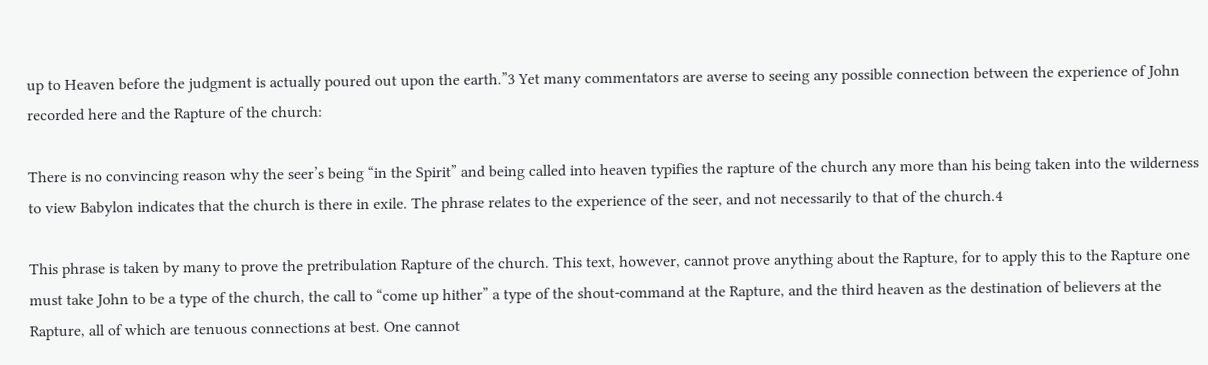up to Heaven before the judgment is actually poured out upon the earth.”3 Yet many commentators are averse to seeing any possible connection between the experience of John recorded here and the Rapture of the church:

There is no convincing reason why the seer’s being “in the Spirit” and being called into heaven typifies the rapture of the church any more than his being taken into the wilderness to view Babylon indicates that the church is there in exile. The phrase relates to the experience of the seer, and not necessarily to that of the church.4

This phrase is taken by many to prove the pretribulation Rapture of the church. This text, however, cannot prove anything about the Rapture, for to apply this to the Rapture one must take John to be a type of the church, the call to “come up hither” a type of the shout-command at the Rapture, and the third heaven as the destination of believers at the Rapture, all of which are tenuous connections at best. One cannot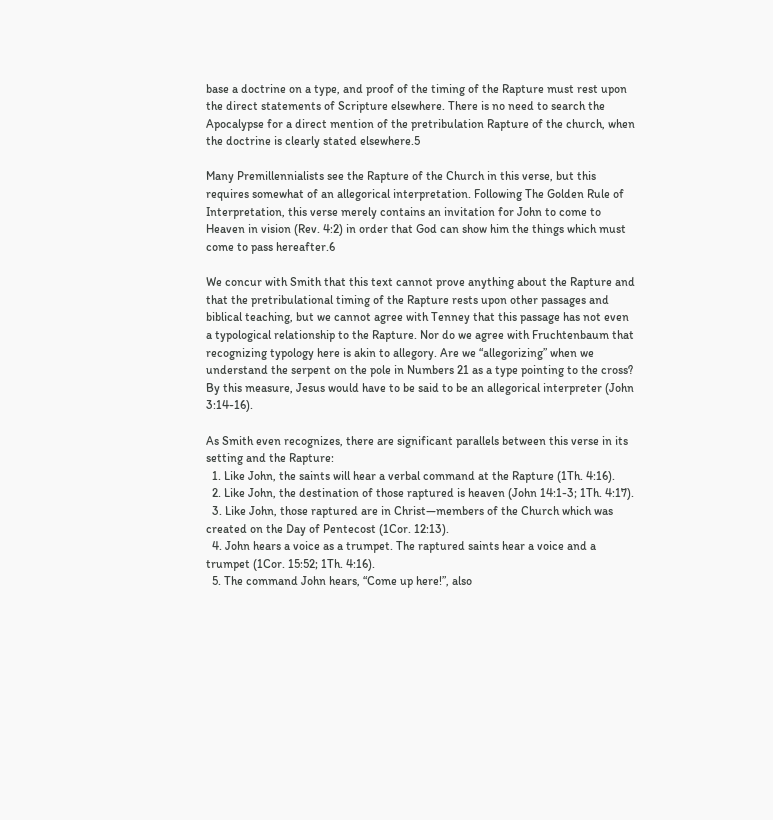base a doctrine on a type, and proof of the timing of the Rapture must rest upon the direct statements of Scripture elsewhere. There is no need to search the Apocalypse for a direct mention of the pretribulation Rapture of the church, when the doctrine is clearly stated elsewhere.5

Many Premillennialists see the Rapture of the Church in this verse, but this requires somewhat of an allegorical interpretation. Following The Golden Rule of Interpretation, this verse merely contains an invitation for John to come to Heaven in vision (Rev. 4:2) in order that God can show him the things which must come to pass hereafter.6

We concur with Smith that this text cannot prove anything about the Rapture and that the pretribulational timing of the Rapture rests upon other passages and biblical teaching, but we cannot agree with Tenney that this passage has not even a typological relationship to the Rapture. Nor do we agree with Fruchtenbaum that recognizing typology here is akin to allegory. Are we “allegorizing” when we understand the serpent on the pole in Numbers 21 as a type pointing to the cross? By this measure, Jesus would have to be said to be an allegorical interpreter (John 3:14-16).

As Smith even recognizes, there are significant parallels between this verse in its setting and the Rapture:
  1. Like John, the saints will hear a verbal command at the Rapture (1Th. 4:16).
  2. Like John, the destination of those raptured is heaven (John 14:1-3; 1Th. 4:17).
  3. Like John, those raptured are in Christ—members of the Church which was created on the Day of Pentecost (1Cor. 12:13).
  4. John hears a voice as a trumpet. The raptured saints hear a voice and a trumpet (1Cor. 15:52; 1Th. 4:16).
  5. The command John hears, “Come up here!”, also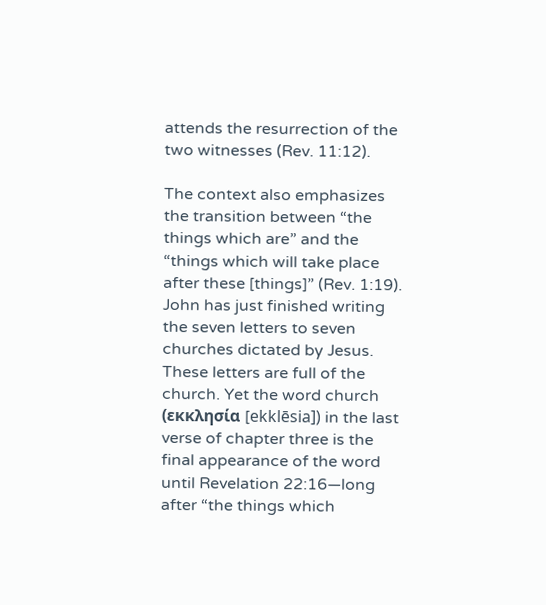attends the resurrection of the two witnesses (Rev. 11:12).

The context also emphasizes the transition between “the things which are” and the “things which will take place after these [things]” (Rev. 1:19). John has just finished writing the seven letters to seven churches dictated by Jesus. These letters are full of the church. Yet the word church (εκκλησία [ekklēsia]) in the last verse of chapter three is the final appearance of the word until Revelation 22:16—long after “the things which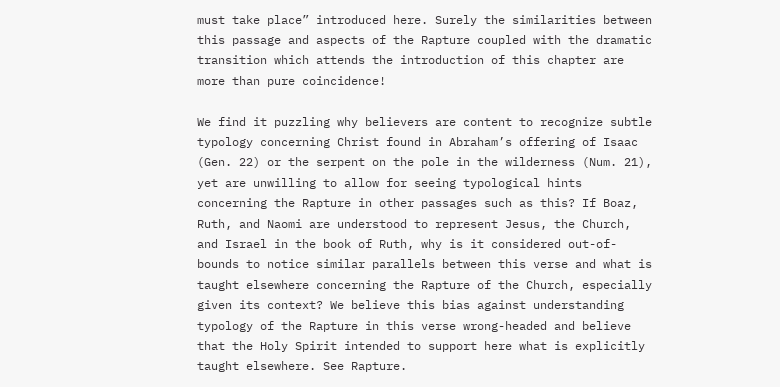must take place” introduced here. Surely the similarities between this passage and aspects of the Rapture coupled with the dramatic transition which attends the introduction of this chapter are more than pure coincidence!

We find it puzzling why believers are content to recognize subtle typology concerning Christ found in Abraham’s offering of Isaac (Gen. 22) or the serpent on the pole in the wilderness (Num. 21), yet are unwilling to allow for seeing typological hints concerning the Rapture in other passages such as this? If Boaz, Ruth, and Naomi are understood to represent Jesus, the Church, and Israel in the book of Ruth, why is it considered out-of-bounds to notice similar parallels between this verse and what is taught elsewhere concerning the Rapture of the Church, especially given its context? We believe this bias against understanding typology of the Rapture in this verse wrong-headed and believe that the Holy Spirit intended to support here what is explicitly taught elsewhere. See Rapture.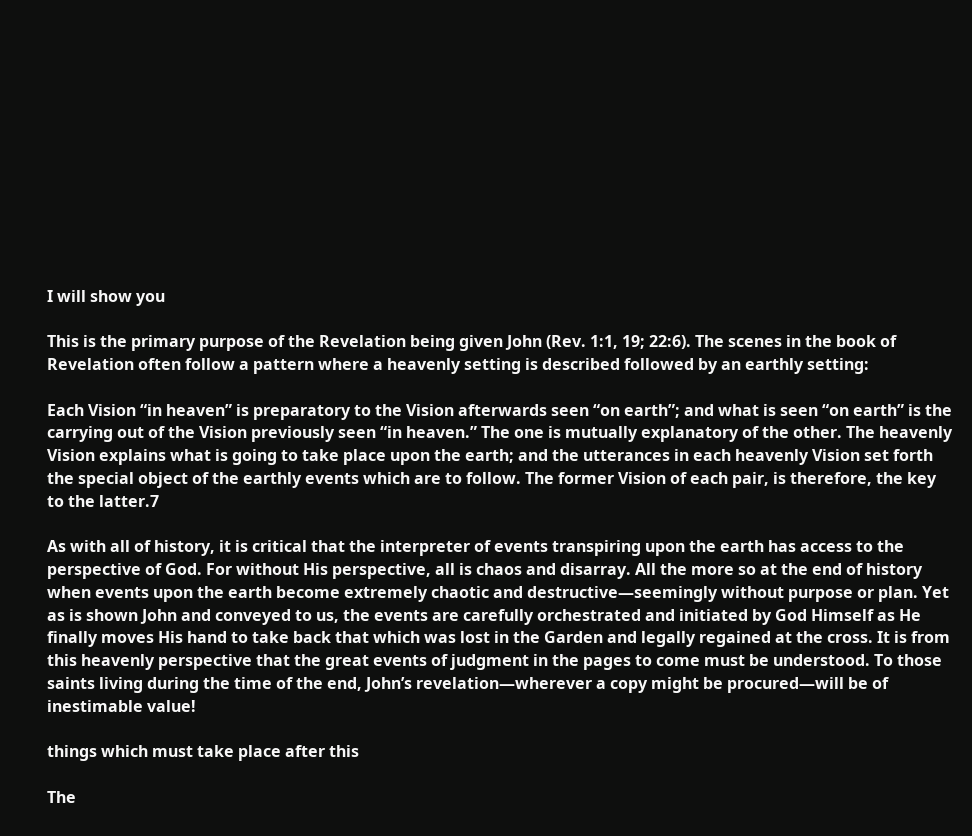I will show you

This is the primary purpose of the Revelation being given John (Rev. 1:1, 19; 22:6). The scenes in the book of Revelation often follow a pattern where a heavenly setting is described followed by an earthly setting:

Each Vision “in heaven” is preparatory to the Vision afterwards seen “on earth”; and what is seen “on earth” is the carrying out of the Vision previously seen “in heaven.” The one is mutually explanatory of the other. The heavenly Vision explains what is going to take place upon the earth; and the utterances in each heavenly Vision set forth the special object of the earthly events which are to follow. The former Vision of each pair, is therefore, the key to the latter.7

As with all of history, it is critical that the interpreter of events transpiring upon the earth has access to the perspective of God. For without His perspective, all is chaos and disarray. All the more so at the end of history when events upon the earth become extremely chaotic and destructive—seemingly without purpose or plan. Yet as is shown John and conveyed to us, the events are carefully orchestrated and initiated by God Himself as He finally moves His hand to take back that which was lost in the Garden and legally regained at the cross. It is from this heavenly perspective that the great events of judgment in the pages to come must be understood. To those saints living during the time of the end, John’s revelation—wherever a copy might be procured—will be of inestimable value!

things which must take place after this

The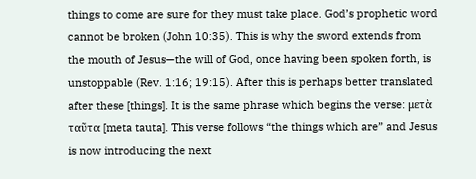things to come are sure for they must take place. God’s prophetic word cannot be broken (John 10:35). This is why the sword extends from the mouth of Jesus—the will of God, once having been spoken forth, is unstoppable (Rev. 1:16; 19:15). After this is perhaps better translated after these [things]. It is the same phrase which begins the verse: μετὰ ταῦτα [meta tauta]. This verse follows “the things which are” and Jesus is now introducing the next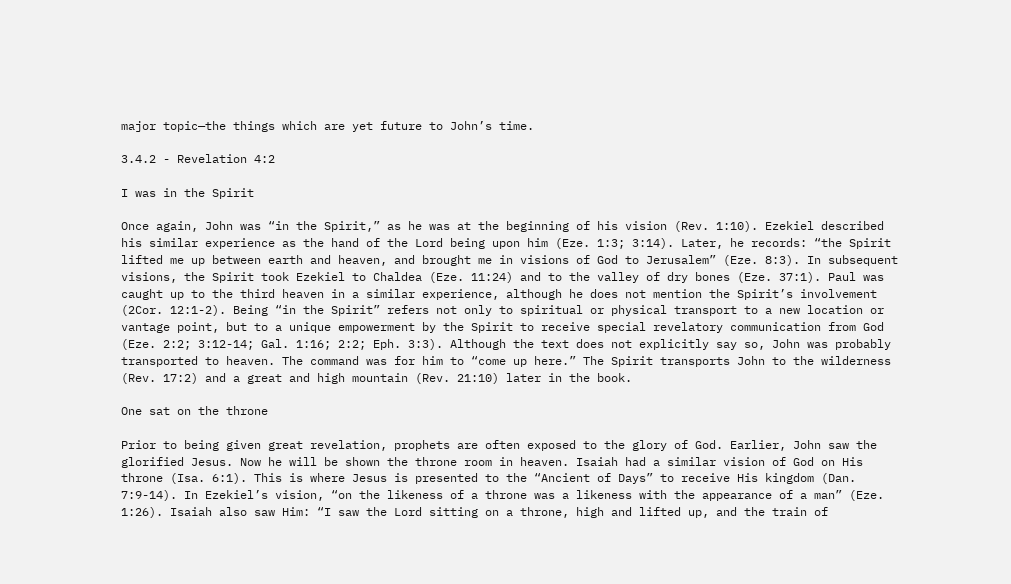major topic—the things which are yet future to John’s time.

3.4.2 - Revelation 4:2

I was in the Spirit

Once again, John was “in the Spirit,” as he was at the beginning of his vision (Rev. 1:10). Ezekiel described his similar experience as the hand of the Lord being upon him (Eze. 1:3; 3:14). Later, he records: “the Spirit lifted me up between earth and heaven, and brought me in visions of God to Jerusalem” (Eze. 8:3). In subsequent visions, the Spirit took Ezekiel to Chaldea (Eze. 11:24) and to the valley of dry bones (Eze. 37:1). Paul was caught up to the third heaven in a similar experience, although he does not mention the Spirit’s involvement (2Cor. 12:1-2). Being “in the Spirit” refers not only to spiritual or physical transport to a new location or vantage point, but to a unique empowerment by the Spirit to receive special revelatory communication from God (Eze. 2:2; 3:12-14; Gal. 1:16; 2:2; Eph. 3:3). Although the text does not explicitly say so, John was probably transported to heaven. The command was for him to “come up here.” The Spirit transports John to the wilderness (Rev. 17:2) and a great and high mountain (Rev. 21:10) later in the book.

One sat on the throne

Prior to being given great revelation, prophets are often exposed to the glory of God. Earlier, John saw the glorified Jesus. Now he will be shown the throne room in heaven. Isaiah had a similar vision of God on His throne (Isa. 6:1). This is where Jesus is presented to the “Ancient of Days” to receive His kingdom (Dan. 7:9-14). In Ezekiel’s vision, “on the likeness of a throne was a likeness with the appearance of a man” (Eze. 1:26). Isaiah also saw Him: “I saw the Lord sitting on a throne, high and lifted up, and the train of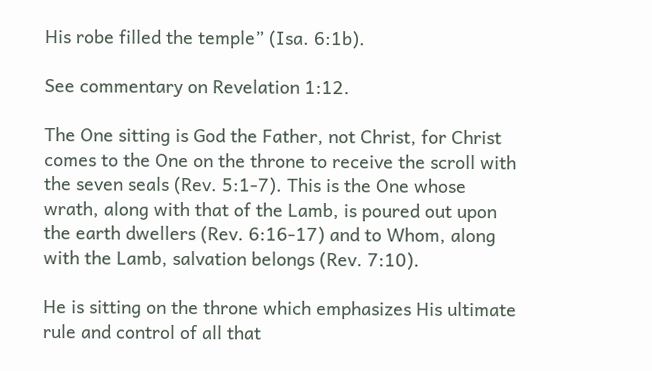His robe filled the temple” (Isa. 6:1b).

See commentary on Revelation 1:12.

The One sitting is God the Father, not Christ, for Christ comes to the One on the throne to receive the scroll with the seven seals (Rev. 5:1-7). This is the One whose wrath, along with that of the Lamb, is poured out upon the earth dwellers (Rev. 6:16-17) and to Whom, along with the Lamb, salvation belongs (Rev. 7:10).

He is sitting on the throne which emphasizes His ultimate rule and control of all that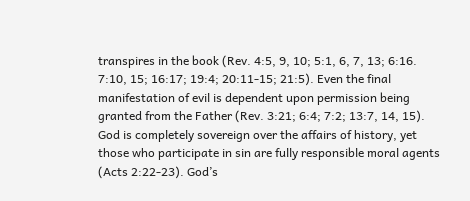transpires in the book (Rev. 4:5, 9, 10; 5:1, 6, 7, 13; 6:16. 7:10, 15; 16:17; 19:4; 20:11-15; 21:5). Even the final manifestation of evil is dependent upon permission being granted from the Father (Rev. 3:21; 6:4; 7:2; 13:7, 14, 15). God is completely sovereign over the affairs of history, yet those who participate in sin are fully responsible moral agents (Acts 2:22-23). God’s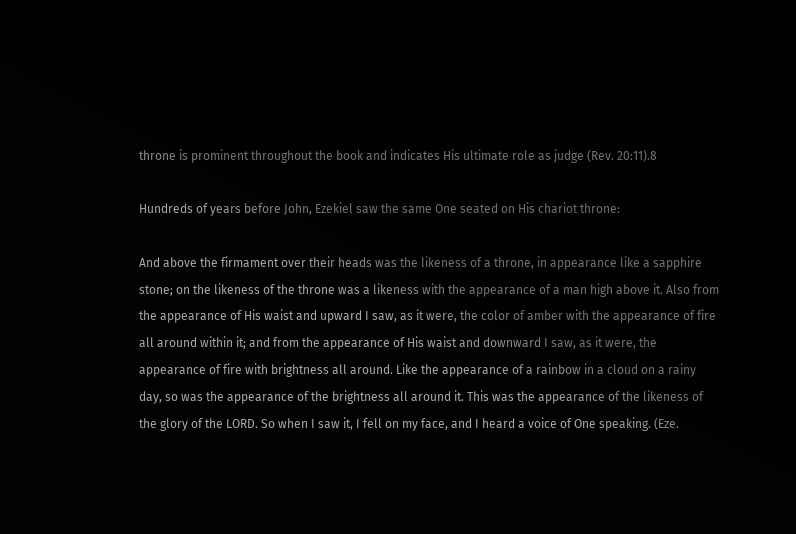throne is prominent throughout the book and indicates His ultimate role as judge (Rev. 20:11).8

Hundreds of years before John, Ezekiel saw the same One seated on His chariot throne:

And above the firmament over their heads was the likeness of a throne, in appearance like a sapphire stone; on the likeness of the throne was a likeness with the appearance of a man high above it. Also from the appearance of His waist and upward I saw, as it were, the color of amber with the appearance of fire all around within it; and from the appearance of His waist and downward I saw, as it were, the appearance of fire with brightness all around. Like the appearance of a rainbow in a cloud on a rainy day, so was the appearance of the brightness all around it. This was the appearance of the likeness of the glory of the LORD. So when I saw it, I fell on my face, and I heard a voice of One speaking. (Eze.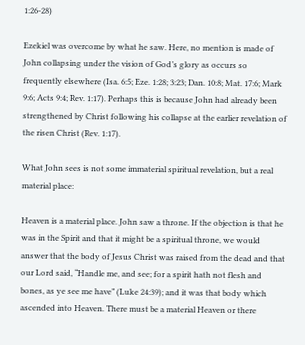1:26-28)

Ezekiel was overcome by what he saw. Here, no mention is made of John collapsing under the vision of God’s glory as occurs so frequently elsewhere (Isa. 6:5; Eze. 1:28; 3:23; Dan. 10:8; Mat. 17:6; Mark 9:6; Acts 9:4; Rev. 1:17). Perhaps this is because John had already been strengthened by Christ following his collapse at the earlier revelation of the risen Christ (Rev. 1:17).

What John sees is not some immaterial spiritual revelation, but a real material place:

Heaven is a material place. John saw a throne. If the objection is that he was in the Spirit and that it might be a spiritual throne, we would answer that the body of Jesus Christ was raised from the dead and that our Lord said, “Handle me, and see; for a spirit hath not flesh and bones, as ye see me have” (Luke 24:39); and it was that body which ascended into Heaven. There must be a material Heaven or there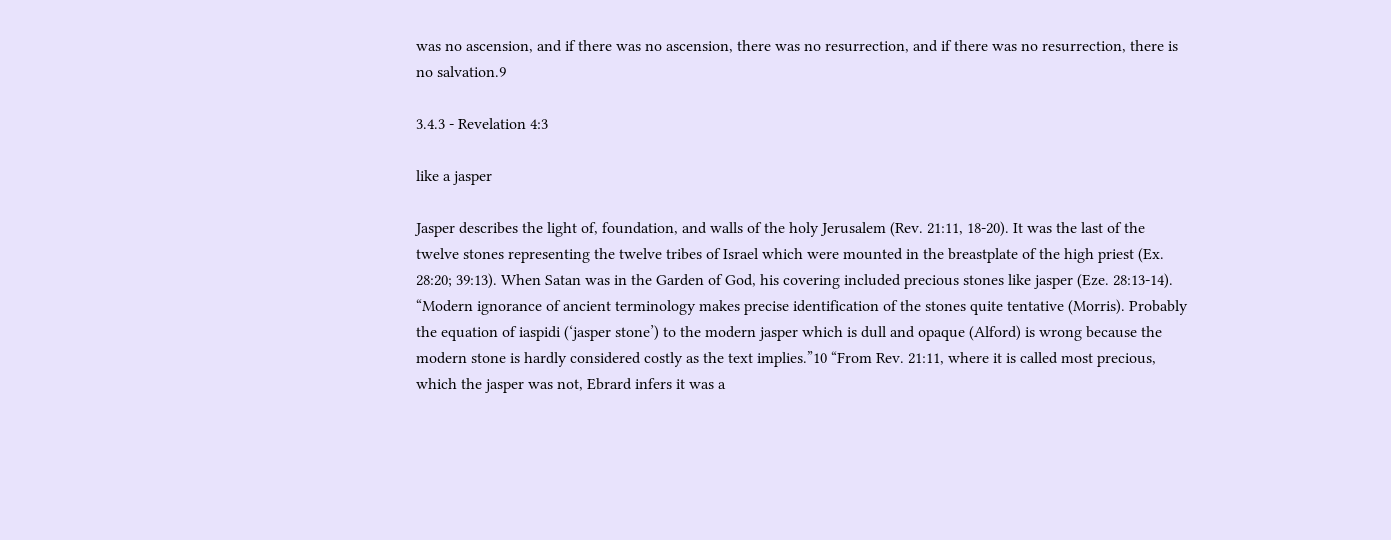was no ascension, and if there was no ascension, there was no resurrection, and if there was no resurrection, there is no salvation.9

3.4.3 - Revelation 4:3

like a jasper

Jasper describes the light of, foundation, and walls of the holy Jerusalem (Rev. 21:11, 18-20). It was the last of the twelve stones representing the twelve tribes of Israel which were mounted in the breastplate of the high priest (Ex. 28:20; 39:13). When Satan was in the Garden of God, his covering included precious stones like jasper (Eze. 28:13-14). “Modern ignorance of ancient terminology makes precise identification of the stones quite tentative (Morris). Probably the equation of iaspidi (‘jasper stone’) to the modern jasper which is dull and opaque (Alford) is wrong because the modern stone is hardly considered costly as the text implies.”10 “From Rev. 21:11, where it is called most precious, which the jasper was not, Ebrard infers it was a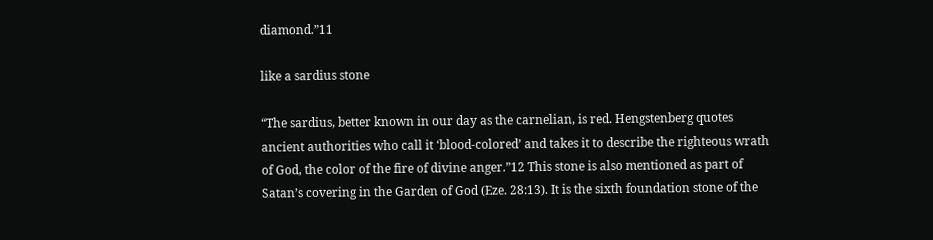diamond.”11

like a sardius stone

“The sardius, better known in our day as the carnelian, is red. Hengstenberg quotes ancient authorities who call it ‘blood-colored’ and takes it to describe the righteous wrath of God, the color of the fire of divine anger.”12 This stone is also mentioned as part of Satan’s covering in the Garden of God (Eze. 28:13). It is the sixth foundation stone of the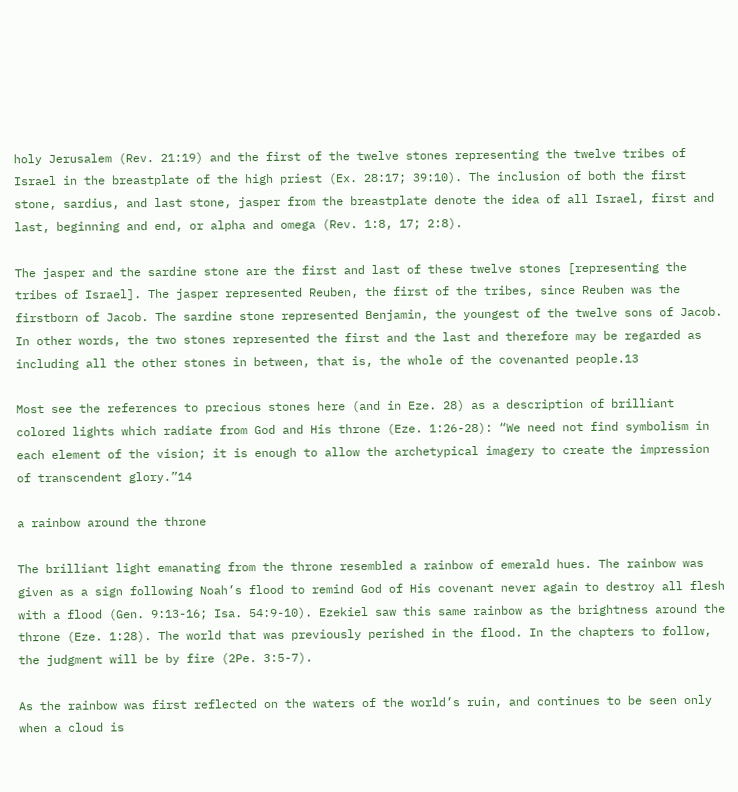holy Jerusalem (Rev. 21:19) and the first of the twelve stones representing the twelve tribes of Israel in the breastplate of the high priest (Ex. 28:17; 39:10). The inclusion of both the first stone, sardius, and last stone, jasper from the breastplate denote the idea of all Israel, first and last, beginning and end, or alpha and omega (Rev. 1:8, 17; 2:8).

The jasper and the sardine stone are the first and last of these twelve stones [representing the tribes of Israel]. The jasper represented Reuben, the first of the tribes, since Reuben was the firstborn of Jacob. The sardine stone represented Benjamin, the youngest of the twelve sons of Jacob. In other words, the two stones represented the first and the last and therefore may be regarded as including all the other stones in between, that is, the whole of the covenanted people.13

Most see the references to precious stones here (and in Eze. 28) as a description of brilliant colored lights which radiate from God and His throne (Eze. 1:26-28): “We need not find symbolism in each element of the vision; it is enough to allow the archetypical imagery to create the impression of transcendent glory.”14

a rainbow around the throne

The brilliant light emanating from the throne resembled a rainbow of emerald hues. The rainbow was given as a sign following Noah’s flood to remind God of His covenant never again to destroy all flesh with a flood (Gen. 9:13-16; Isa. 54:9-10). Ezekiel saw this same rainbow as the brightness around the throne (Eze. 1:28). The world that was previously perished in the flood. In the chapters to follow, the judgment will be by fire (2Pe. 3:5-7).

As the rainbow was first reflected on the waters of the world’s ruin, and continues to be seen only when a cloud is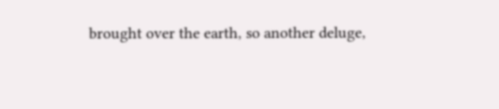brought over the earth, so another deluge,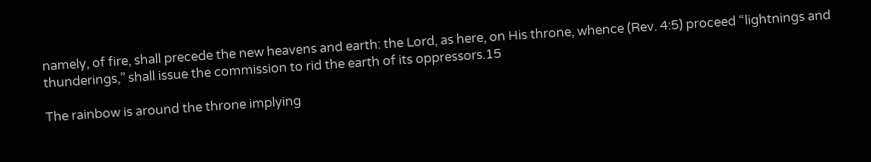namely, of fire, shall precede the new heavens and earth: the Lord, as here, on His throne, whence (Rev. 4:5) proceed “lightnings and thunderings,” shall issue the commission to rid the earth of its oppressors.15

The rainbow is around the throne implying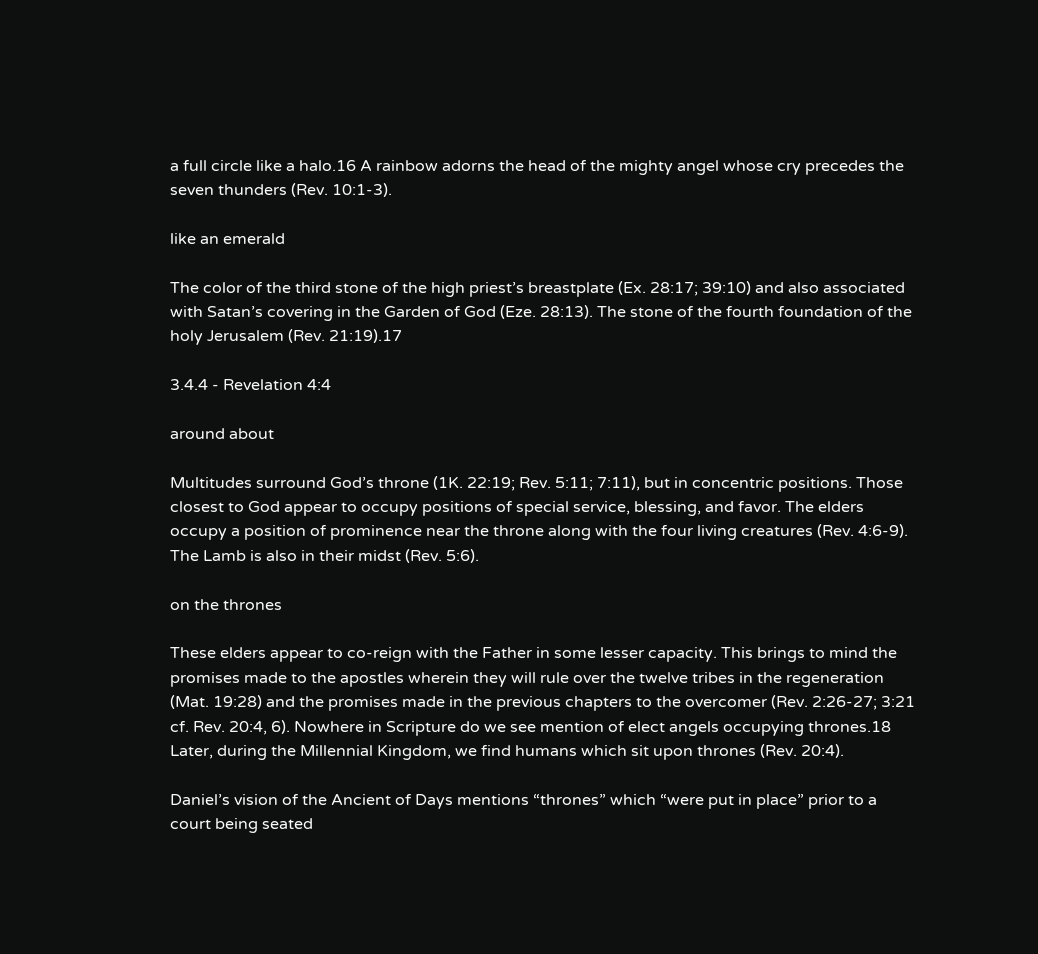a full circle like a halo.16 A rainbow adorns the head of the mighty angel whose cry precedes the seven thunders (Rev. 10:1-3).

like an emerald

The color of the third stone of the high priest’s breastplate (Ex. 28:17; 39:10) and also associated with Satan’s covering in the Garden of God (Eze. 28:13). The stone of the fourth foundation of the holy Jerusalem (Rev. 21:19).17

3.4.4 - Revelation 4:4

around about

Multitudes surround God’s throne (1K. 22:19; Rev. 5:11; 7:11), but in concentric positions. Those closest to God appear to occupy positions of special service, blessing, and favor. The elders occupy a position of prominence near the throne along with the four living creatures (Rev. 4:6-9). The Lamb is also in their midst (Rev. 5:6).

on the thrones

These elders appear to co-reign with the Father in some lesser capacity. This brings to mind the promises made to the apostles wherein they will rule over the twelve tribes in the regeneration (Mat. 19:28) and the promises made in the previous chapters to the overcomer (Rev. 2:26-27; 3:21 cf. Rev. 20:4, 6). Nowhere in Scripture do we see mention of elect angels occupying thrones.18 Later, during the Millennial Kingdom, we find humans which sit upon thrones (Rev. 20:4).

Daniel’s vision of the Ancient of Days mentions “thrones” which “were put in place” prior to a court being seated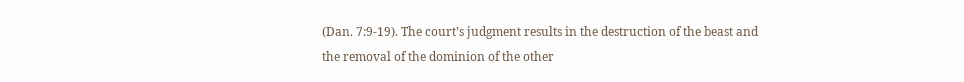(Dan. 7:9-19). The court’s judgment results in the destruction of the beast and the removal of the dominion of the other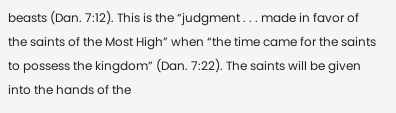beasts (Dan. 7:12). This is the “judgment . . . made in favor of the saints of the Most High” when “the time came for the saints to possess the kingdom” (Dan. 7:22). The saints will be given into the hands of the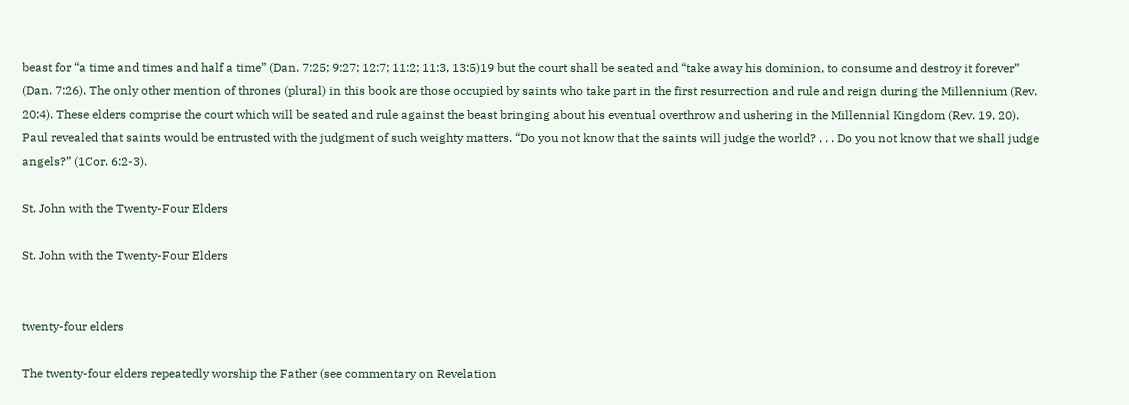beast for “a time and times and half a time” (Dan. 7:25; 9:27; 12:7; 11:2; 11:3, 13:5)19 but the court shall be seated and “take away his dominion, to consume and destroy it forever” (Dan. 7:26). The only other mention of thrones (plural) in this book are those occupied by saints who take part in the first resurrection and rule and reign during the Millennium (Rev. 20:4). These elders comprise the court which will be seated and rule against the beast bringing about his eventual overthrow and ushering in the Millennial Kingdom (Rev. 19, 20). Paul revealed that saints would be entrusted with the judgment of such weighty matters. “Do you not know that the saints will judge the world? . . . Do you not know that we shall judge angels?” (1Cor. 6:2-3).

St. John with the Twenty-Four Elders

St. John with the Twenty-Four Elders


twenty-four elders

The twenty-four elders repeatedly worship the Father (see commentary on Revelation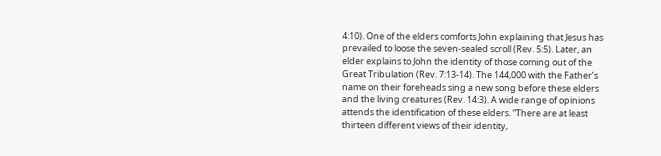4:10). One of the elders comforts John explaining that Jesus has prevailed to loose the seven-sealed scroll (Rev. 5:5). Later, an elder explains to John the identity of those coming out of the Great Tribulation (Rev. 7:13-14). The 144,000 with the Father’s name on their foreheads sing a new song before these elders and the living creatures (Rev. 14:3). A wide range of opinions attends the identification of these elders. “There are at least thirteen different views of their identity,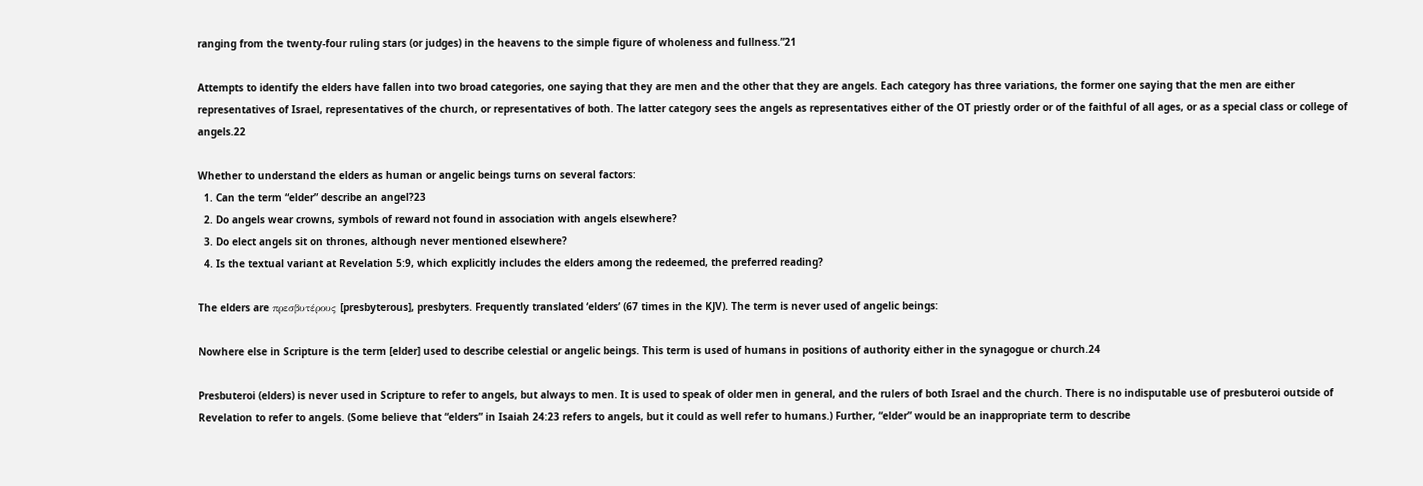ranging from the twenty-four ruling stars (or judges) in the heavens to the simple figure of wholeness and fullness.”21

Attempts to identify the elders have fallen into two broad categories, one saying that they are men and the other that they are angels. Each category has three variations, the former one saying that the men are either representatives of Israel, representatives of the church, or representatives of both. The latter category sees the angels as representatives either of the OT priestly order or of the faithful of all ages, or as a special class or college of angels.22

Whether to understand the elders as human or angelic beings turns on several factors:
  1. Can the term “elder” describe an angel?23
  2. Do angels wear crowns, symbols of reward not found in association with angels elsewhere?
  3. Do elect angels sit on thrones, although never mentioned elsewhere?
  4. Is the textual variant at Revelation 5:9, which explicitly includes the elders among the redeemed, the preferred reading?

The elders are πρεσβυτέρους [presbyterous], presbyters. Frequently translated ‘elders’ (67 times in the KJV). The term is never used of angelic beings:

Nowhere else in Scripture is the term [elder] used to describe celestial or angelic beings. This term is used of humans in positions of authority either in the synagogue or church.24

Presbuteroi (elders) is never used in Scripture to refer to angels, but always to men. It is used to speak of older men in general, and the rulers of both Israel and the church. There is no indisputable use of presbuteroi outside of Revelation to refer to angels. (Some believe that “elders” in Isaiah 24:23 refers to angels, but it could as well refer to humans.) Further, “elder” would be an inappropriate term to describe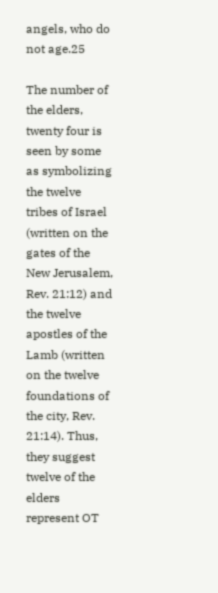angels, who do not age.25

The number of the elders, twenty four is seen by some as symbolizing the twelve tribes of Israel (written on the gates of the New Jerusalem, Rev. 21:12) and the twelve apostles of the Lamb (written on the twelve foundations of the city, Rev. 21:14). Thus, they suggest twelve of the elders represent OT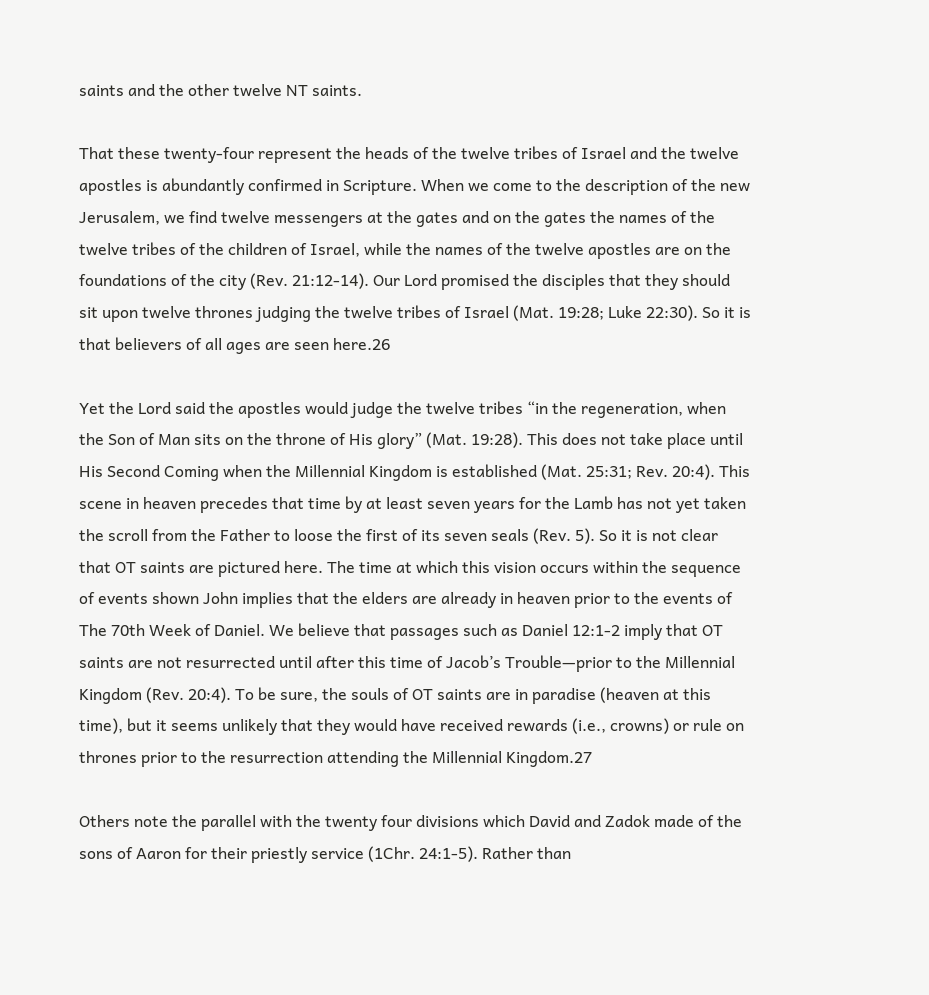saints and the other twelve NT saints.

That these twenty-four represent the heads of the twelve tribes of Israel and the twelve apostles is abundantly confirmed in Scripture. When we come to the description of the new Jerusalem, we find twelve messengers at the gates and on the gates the names of the twelve tribes of the children of Israel, while the names of the twelve apostles are on the foundations of the city (Rev. 21:12-14). Our Lord promised the disciples that they should sit upon twelve thrones judging the twelve tribes of Israel (Mat. 19:28; Luke 22:30). So it is that believers of all ages are seen here.26

Yet the Lord said the apostles would judge the twelve tribes “in the regeneration, when the Son of Man sits on the throne of His glory” (Mat. 19:28). This does not take place until His Second Coming when the Millennial Kingdom is established (Mat. 25:31; Rev. 20:4). This scene in heaven precedes that time by at least seven years for the Lamb has not yet taken the scroll from the Father to loose the first of its seven seals (Rev. 5). So it is not clear that OT saints are pictured here. The time at which this vision occurs within the sequence of events shown John implies that the elders are already in heaven prior to the events of The 70th Week of Daniel. We believe that passages such as Daniel 12:1-2 imply that OT saints are not resurrected until after this time of Jacob’s Trouble—prior to the Millennial Kingdom (Rev. 20:4). To be sure, the souls of OT saints are in paradise (heaven at this time), but it seems unlikely that they would have received rewards (i.e., crowns) or rule on thrones prior to the resurrection attending the Millennial Kingdom.27

Others note the parallel with the twenty four divisions which David and Zadok made of the sons of Aaron for their priestly service (1Chr. 24:1-5). Rather than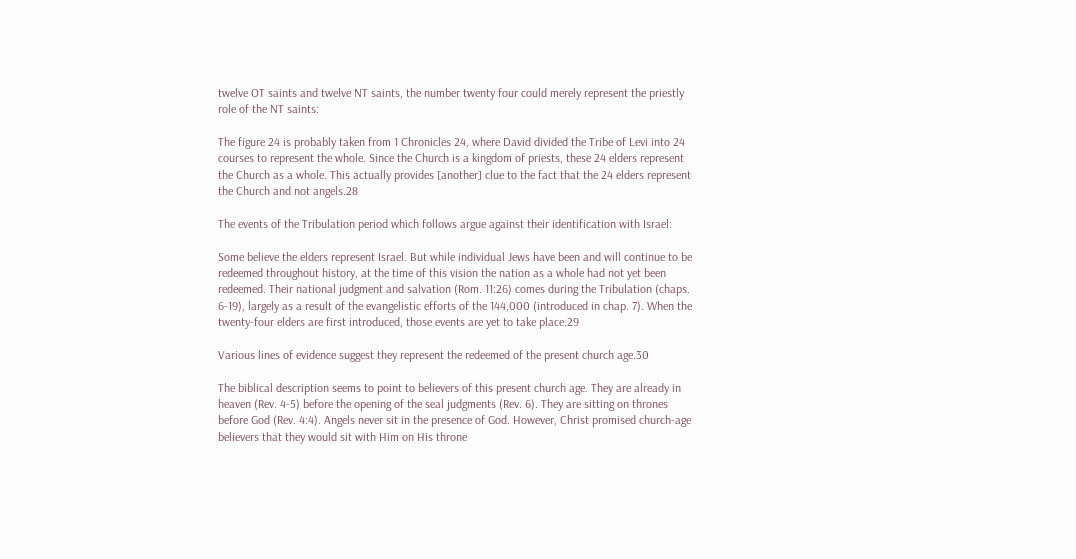twelve OT saints and twelve NT saints, the number twenty four could merely represent the priestly role of the NT saints:

The figure 24 is probably taken from 1 Chronicles 24, where David divided the Tribe of Levi into 24 courses to represent the whole. Since the Church is a kingdom of priests, these 24 elders represent the Church as a whole. This actually provides [another] clue to the fact that the 24 elders represent the Church and not angels.28

The events of the Tribulation period which follows argue against their identification with Israel:

Some believe the elders represent Israel. But while individual Jews have been and will continue to be redeemed throughout history, at the time of this vision the nation as a whole had not yet been redeemed. Their national judgment and salvation (Rom. 11:26) comes during the Tribulation (chaps. 6-19), largely as a result of the evangelistic efforts of the 144,000 (introduced in chap. 7). When the twenty-four elders are first introduced, those events are yet to take place.29

Various lines of evidence suggest they represent the redeemed of the present church age.30

The biblical description seems to point to believers of this present church age. They are already in heaven (Rev. 4-5) before the opening of the seal judgments (Rev. 6). They are sitting on thrones before God (Rev. 4:4). Angels never sit in the presence of God. However, Christ promised church-age believers that they would sit with Him on His throne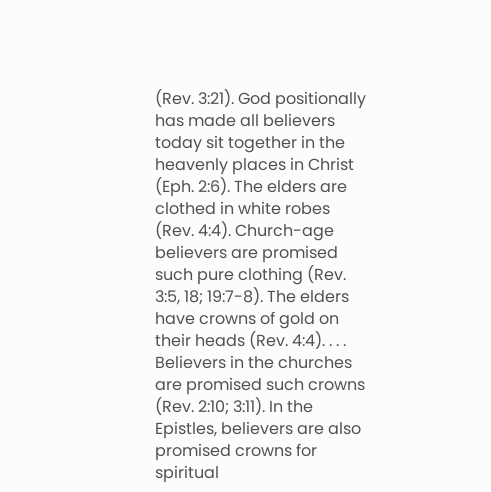(Rev. 3:21). God positionally has made all believers today sit together in the heavenly places in Christ (Eph. 2:6). The elders are clothed in white robes (Rev. 4:4). Church-age believers are promised such pure clothing (Rev. 3:5, 18; 19:7-8). The elders have crowns of gold on their heads (Rev. 4:4). . . . Believers in the churches are promised such crowns (Rev. 2:10; 3:11). In the Epistles, believers are also promised crowns for spiritual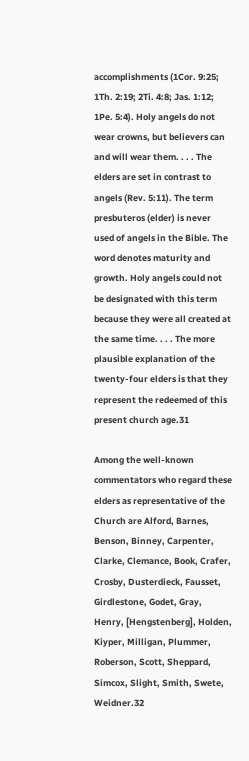accomplishments (1Cor. 9:25; 1Th. 2:19; 2Ti. 4:8; Jas. 1:12; 1Pe. 5:4). Holy angels do not wear crowns, but believers can and will wear them. . . . The elders are set in contrast to angels (Rev. 5:11). The term presbuteros (elder) is never used of angels in the Bible. The word denotes maturity and growth. Holy angels could not be designated with this term because they were all created at the same time. . . . The more plausible explanation of the twenty-four elders is that they represent the redeemed of this present church age.31

Among the well-known commentators who regard these elders as representative of the Church are Alford, Barnes, Benson, Binney, Carpenter, Clarke, Clemance, Book, Crafer, Crosby, Dusterdieck, Fausset, Girdlestone, Godet, Gray, Henry, [Hengstenberg], Holden, Kiyper, Milligan, Plummer, Roberson, Scott, Sheppard, Simcox, Slight, Smith, Swete, Weidner.32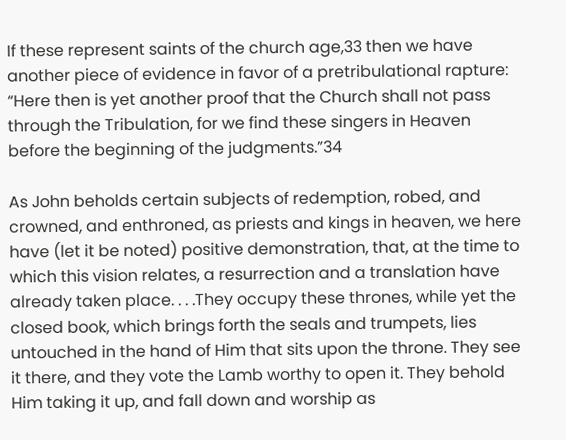If these represent saints of the church age,33 then we have another piece of evidence in favor of a pretribulational rapture: “Here then is yet another proof that the Church shall not pass through the Tribulation, for we find these singers in Heaven before the beginning of the judgments.”34

As John beholds certain subjects of redemption, robed, and crowned, and enthroned, as priests and kings in heaven, we here have (let it be noted) positive demonstration, that, at the time to which this vision relates, a resurrection and a translation have already taken place. . . .They occupy these thrones, while yet the closed book, which brings forth the seals and trumpets, lies untouched in the hand of Him that sits upon the throne. They see it there, and they vote the Lamb worthy to open it. They behold Him taking it up, and fall down and worship as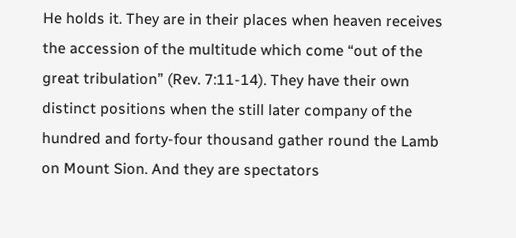He holds it. They are in their places when heaven receives the accession of the multitude which come “out of the great tribulation” (Rev. 7:11-14). They have their own distinct positions when the still later company of the hundred and forty-four thousand gather round the Lamb on Mount Sion. And they are spectators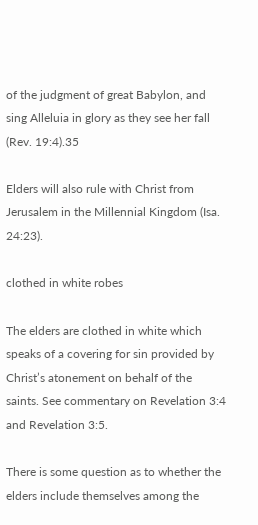of the judgment of great Babylon, and sing Alleluia in glory as they see her fall (Rev. 19:4).35

Elders will also rule with Christ from Jerusalem in the Millennial Kingdom (Isa. 24:23).

clothed in white robes

The elders are clothed in white which speaks of a covering for sin provided by Christ’s atonement on behalf of the saints. See commentary on Revelation 3:4 and Revelation 3:5.

There is some question as to whether the elders include themselves among the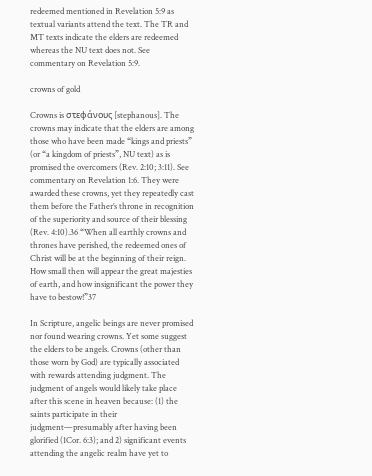redeemed mentioned in Revelation 5:9 as textual variants attend the text. The TR and MT texts indicate the elders are redeemed whereas the NU text does not. See commentary on Revelation 5:9.

crowns of gold

Crowns is στεφάνους [stephanous]. The crowns may indicate that the elders are among those who have been made “kings and priests” (or “a kingdom of priests”, NU text) as is promised the overcomers (Rev. 2:10; 3:11). See commentary on Revelation 1:6. They were awarded these crowns, yet they repeatedly cast them before the Father’s throne in recognition of the superiority and source of their blessing (Rev. 4:10).36 “When all earthly crowns and thrones have perished, the redeemed ones of Christ will be at the beginning of their reign. How small then will appear the great majesties of earth, and how insignificant the power they have to bestow!”37

In Scripture, angelic beings are never promised nor found wearing crowns. Yet some suggest the elders to be angels. Crowns (other than those worn by God) are typically associated with rewards attending judgment. The judgment of angels would likely take place after this scene in heaven because: (1) the saints participate in their judgment—presumably after having been glorified (1Cor. 6:3); and 2) significant events attending the angelic realm have yet to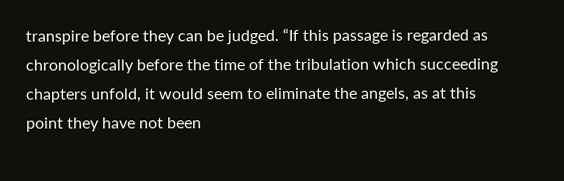transpire before they can be judged. “If this passage is regarded as chronologically before the time of the tribulation which succeeding chapters unfold, it would seem to eliminate the angels, as at this point they have not been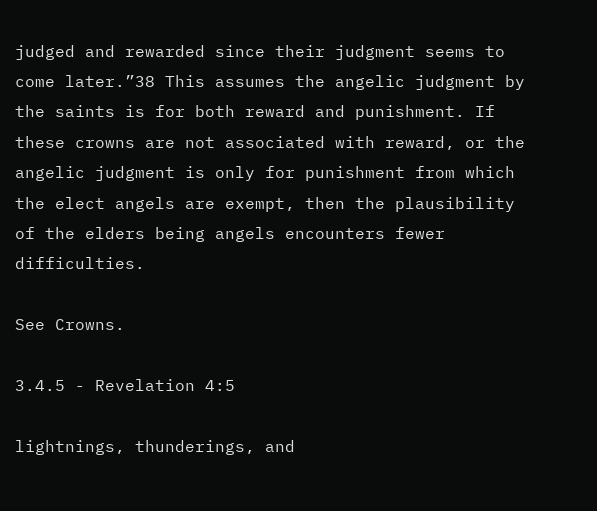judged and rewarded since their judgment seems to come later.”38 This assumes the angelic judgment by the saints is for both reward and punishment. If these crowns are not associated with reward, or the angelic judgment is only for punishment from which the elect angels are exempt, then the plausibility of the elders being angels encounters fewer difficulties.

See Crowns.

3.4.5 - Revelation 4:5

lightnings, thunderings, and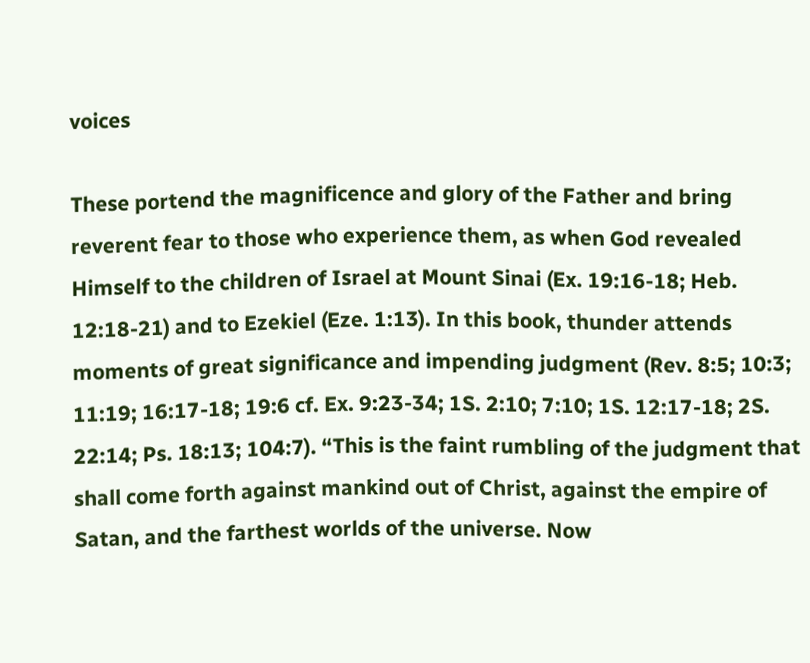voices

These portend the magnificence and glory of the Father and bring reverent fear to those who experience them, as when God revealed Himself to the children of Israel at Mount Sinai (Ex. 19:16-18; Heb. 12:18-21) and to Ezekiel (Eze. 1:13). In this book, thunder attends moments of great significance and impending judgment (Rev. 8:5; 10:3; 11:19; 16:17-18; 19:6 cf. Ex. 9:23-34; 1S. 2:10; 7:10; 1S. 12:17-18; 2S. 22:14; Ps. 18:13; 104:7). “This is the faint rumbling of the judgment that shall come forth against mankind out of Christ, against the empire of Satan, and the farthest worlds of the universe. Now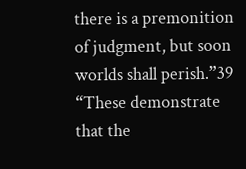there is a premonition of judgment, but soon worlds shall perish.”39 “These demonstrate that the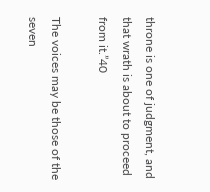throne is one of judgment, and that wrath is about to proceed from it.”40

The voices may be those of the seven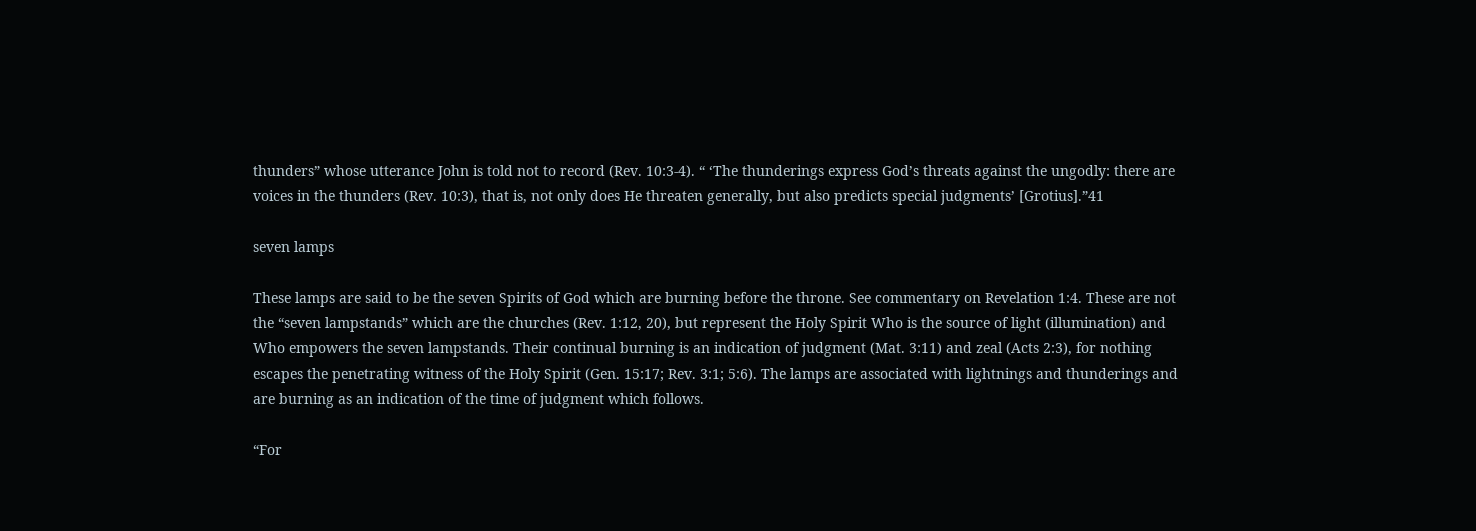thunders” whose utterance John is told not to record (Rev. 10:3-4). “ ‘The thunderings express God’s threats against the ungodly: there are voices in the thunders (Rev. 10:3), that is, not only does He threaten generally, but also predicts special judgments’ [Grotius].”41

seven lamps

These lamps are said to be the seven Spirits of God which are burning before the throne. See commentary on Revelation 1:4. These are not the “seven lampstands” which are the churches (Rev. 1:12, 20), but represent the Holy Spirit Who is the source of light (illumination) and Who empowers the seven lampstands. Their continual burning is an indication of judgment (Mat. 3:11) and zeal (Acts 2:3), for nothing escapes the penetrating witness of the Holy Spirit (Gen. 15:17; Rev. 3:1; 5:6). The lamps are associated with lightnings and thunderings and are burning as an indication of the time of judgment which follows.

“For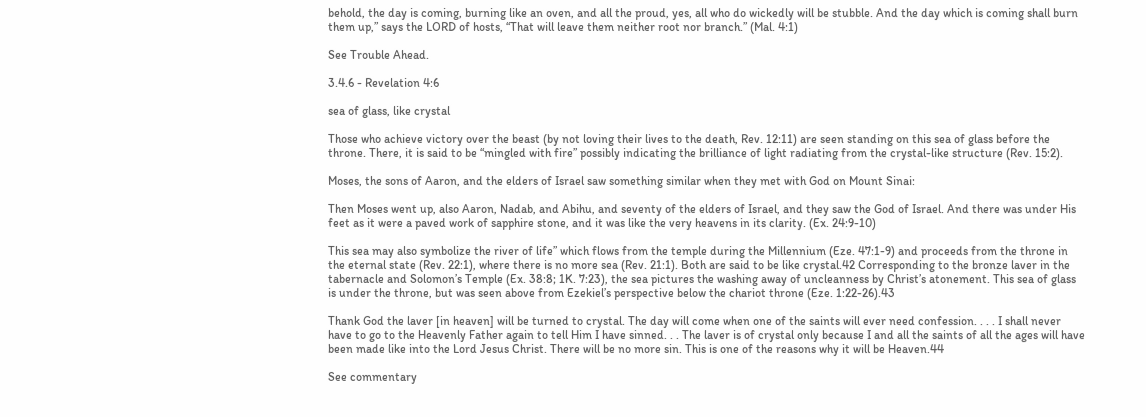behold, the day is coming, burning like an oven, and all the proud, yes, all who do wickedly will be stubble. And the day which is coming shall burn them up,” says the LORD of hosts, “That will leave them neither root nor branch.” (Mal. 4:1)

See Trouble Ahead.

3.4.6 - Revelation 4:6

sea of glass, like crystal

Those who achieve victory over the beast (by not loving their lives to the death, Rev. 12:11) are seen standing on this sea of glass before the throne. There, it is said to be “mingled with fire” possibly indicating the brilliance of light radiating from the crystal-like structure (Rev. 15:2).

Moses, the sons of Aaron, and the elders of Israel saw something similar when they met with God on Mount Sinai:

Then Moses went up, also Aaron, Nadab, and Abihu, and seventy of the elders of Israel, and they saw the God of Israel. And there was under His feet as it were a paved work of sapphire stone, and it was like the very heavens in its clarity. (Ex. 24:9-10)

This sea may also symbolize the river of life” which flows from the temple during the Millennium (Eze. 47:1-9) and proceeds from the throne in the eternal state (Rev. 22:1), where there is no more sea (Rev. 21:1). Both are said to be like crystal.42 Corresponding to the bronze laver in the tabernacle and Solomon’s Temple (Ex. 38:8; 1K. 7:23), the sea pictures the washing away of uncleanness by Christ’s atonement. This sea of glass is under the throne, but was seen above from Ezekiel’s perspective below the chariot throne (Eze. 1:22-26).43

Thank God the laver [in heaven] will be turned to crystal. The day will come when one of the saints will ever need confession. . . . I shall never have to go to the Heavenly Father again to tell Him I have sinned. . . The laver is of crystal only because I and all the saints of all the ages will have been made like into the Lord Jesus Christ. There will be no more sin. This is one of the reasons why it will be Heaven.44

See commentary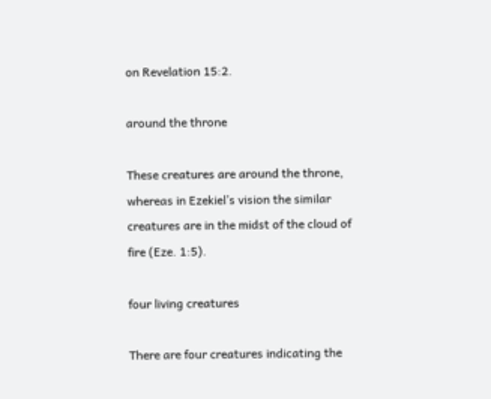on Revelation 15:2.

around the throne

These creatures are around the throne, whereas in Ezekiel’s vision the similar creatures are in the midst of the cloud of fire (Eze. 1:5).

four living creatures

There are four creatures indicating the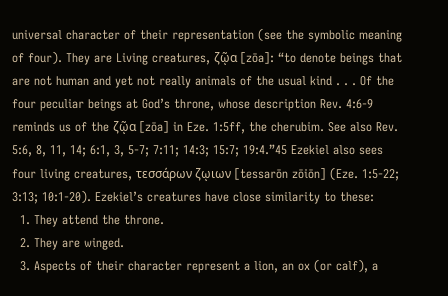universal character of their representation (see the symbolic meaning of four). They are Living creatures, ζῷα [zōa]: “to denote beings that are not human and yet not really animals of the usual kind . . . Of the four peculiar beings at God’s throne, whose description Rev. 4:6-9 reminds us of the ζῷα [zōa] in Eze. 1:5ff, the cherubim. See also Rev. 5:6, 8, 11, 14; 6:1, 3, 5-7; 7:11; 14:3; 15:7; 19:4.”45 Ezekiel also sees four living creatures, τεσσάρων ζῳιων [tessarōn zōiōn] (Eze. 1:5-22; 3:13; 10:1-20). Ezekiel’s creatures have close similarity to these:
  1. They attend the throne.
  2. They are winged.
  3. Aspects of their character represent a lion, an ox (or calf), a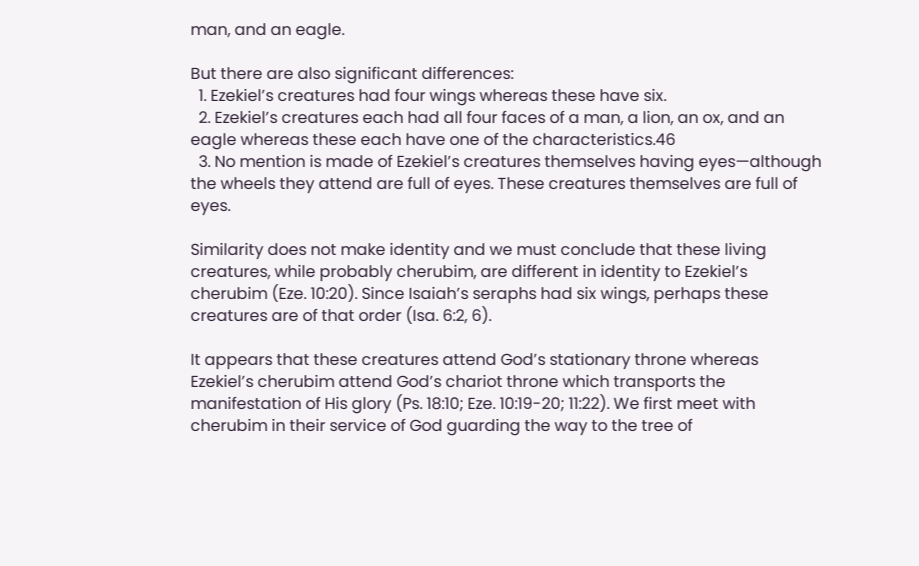man, and an eagle.

But there are also significant differences:
  1. Ezekiel’s creatures had four wings whereas these have six.
  2. Ezekiel’s creatures each had all four faces of a man, a lion, an ox, and an eagle whereas these each have one of the characteristics.46
  3. No mention is made of Ezekiel’s creatures themselves having eyes—although the wheels they attend are full of eyes. These creatures themselves are full of eyes.

Similarity does not make identity and we must conclude that these living creatures, while probably cherubim, are different in identity to Ezekiel’s cherubim (Eze. 10:20). Since Isaiah’s seraphs had six wings, perhaps these creatures are of that order (Isa. 6:2, 6).

It appears that these creatures attend God’s stationary throne whereas Ezekiel’s cherubim attend God’s chariot throne which transports the manifestation of His glory (Ps. 18:10; Eze. 10:19-20; 11:22). We first meet with cherubim in their service of God guarding the way to the tree of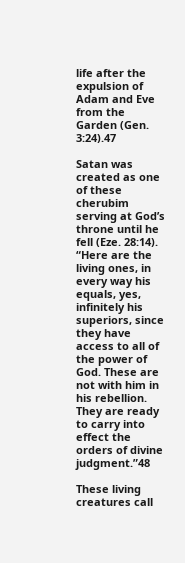life after the expulsion of Adam and Eve from the Garden (Gen. 3:24).47

Satan was created as one of these cherubim serving at God’s throne until he fell (Eze. 28:14). “Here are the living ones, in every way his equals, yes, infinitely his superiors, since they have access to all of the power of God. These are not with him in his rebellion. They are ready to carry into effect the orders of divine judgment.”48

These living creatures call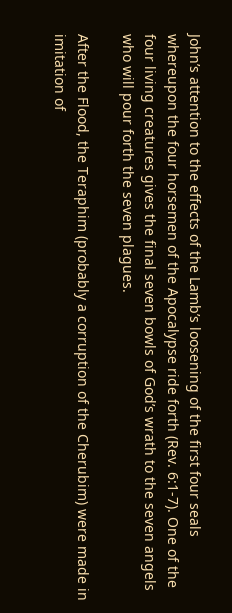John’s attention to the effects of the Lamb’s loosening of the first four seals whereupon the four horsemen of the Apocalypse ride forth (Rev. 6:1-7). One of the four living creatures gives the final seven bowls of God’s wrath to the seven angels who will pour forth the seven plagues.

After the Flood, the Teraphim (probably a corruption of the Cherubim) were made in imitation of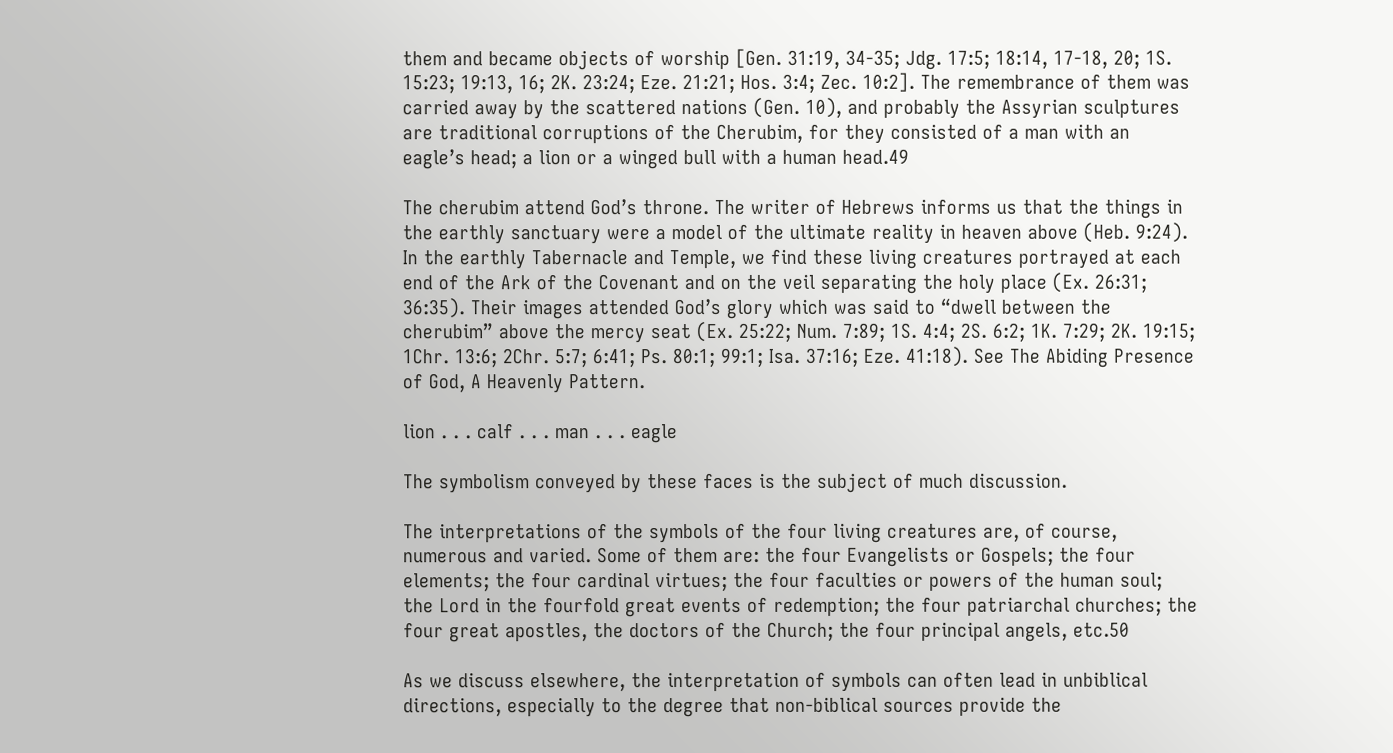them and became objects of worship [Gen. 31:19, 34-35; Jdg. 17:5; 18:14, 17-18, 20; 1S. 15:23; 19:13, 16; 2K. 23:24; Eze. 21:21; Hos. 3:4; Zec. 10:2]. The remembrance of them was carried away by the scattered nations (Gen. 10), and probably the Assyrian sculptures are traditional corruptions of the Cherubim, for they consisted of a man with an eagle’s head; a lion or a winged bull with a human head.49

The cherubim attend God’s throne. The writer of Hebrews informs us that the things in the earthly sanctuary were a model of the ultimate reality in heaven above (Heb. 9:24). In the earthly Tabernacle and Temple, we find these living creatures portrayed at each end of the Ark of the Covenant and on the veil separating the holy place (Ex. 26:31; 36:35). Their images attended God’s glory which was said to “dwell between the cherubim” above the mercy seat (Ex. 25:22; Num. 7:89; 1S. 4:4; 2S. 6:2; 1K. 7:29; 2K. 19:15; 1Chr. 13:6; 2Chr. 5:7; 6:41; Ps. 80:1; 99:1; Isa. 37:16; Eze. 41:18). See The Abiding Presence of God, A Heavenly Pattern.

lion . . . calf . . . man . . . eagle

The symbolism conveyed by these faces is the subject of much discussion.

The interpretations of the symbols of the four living creatures are, of course, numerous and varied. Some of them are: the four Evangelists or Gospels; the four elements; the four cardinal virtues; the four faculties or powers of the human soul; the Lord in the fourfold great events of redemption; the four patriarchal churches; the four great apostles, the doctors of the Church; the four principal angels, etc.50

As we discuss elsewhere, the interpretation of symbols can often lead in unbiblical directions, especially to the degree that non-biblical sources provide the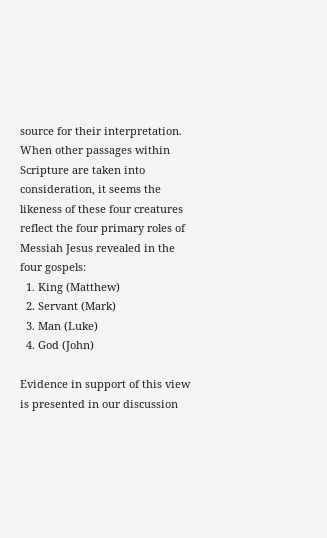source for their interpretation. When other passages within Scripture are taken into consideration, it seems the likeness of these four creatures reflect the four primary roles of Messiah Jesus revealed in the four gospels:
  1. King (Matthew)
  2. Servant (Mark)
  3. Man (Luke)
  4. God (John)

Evidence in support of this view is presented in our discussion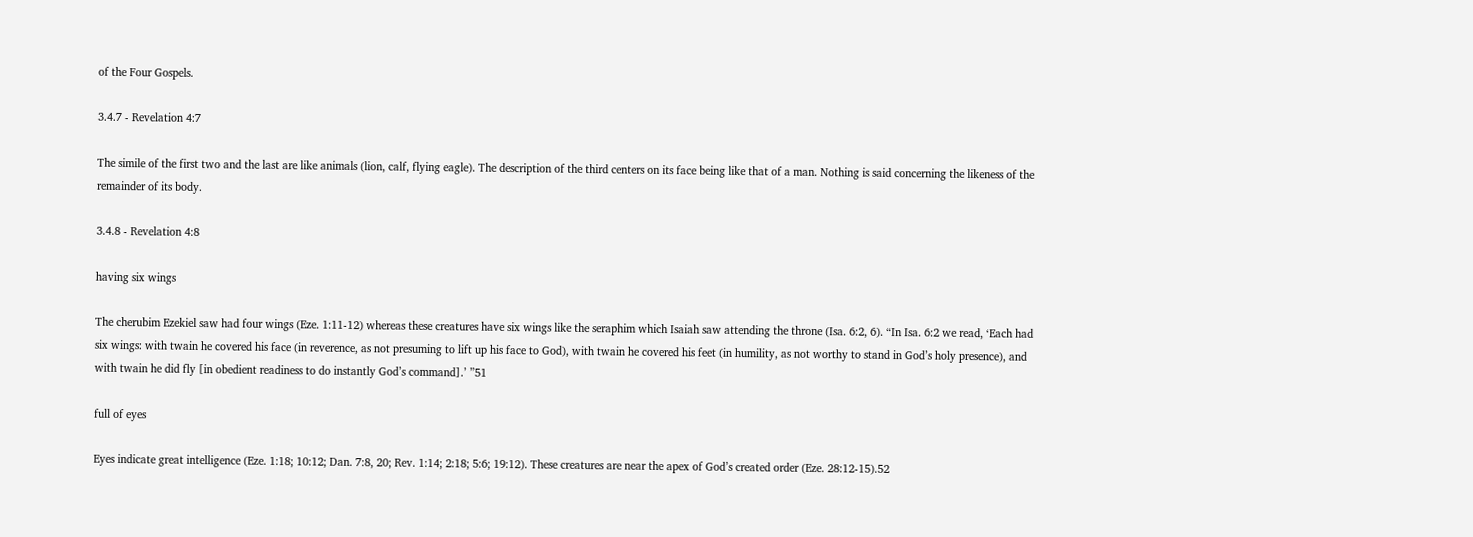of the Four Gospels.

3.4.7 - Revelation 4:7

The simile of the first two and the last are like animals (lion, calf, flying eagle). The description of the third centers on its face being like that of a man. Nothing is said concerning the likeness of the remainder of its body.

3.4.8 - Revelation 4:8

having six wings

The cherubim Ezekiel saw had four wings (Eze. 1:11-12) whereas these creatures have six wings like the seraphim which Isaiah saw attending the throne (Isa. 6:2, 6). “In Isa. 6:2 we read, ‘Each had six wings: with twain he covered his face (in reverence, as not presuming to lift up his face to God), with twain he covered his feet (in humility, as not worthy to stand in God’s holy presence), and with twain he did fly [in obedient readiness to do instantly God’s command].’ ”51

full of eyes

Eyes indicate great intelligence (Eze. 1:18; 10:12; Dan. 7:8, 20; Rev. 1:14; 2:18; 5:6; 19:12). These creatures are near the apex of God’s created order (Eze. 28:12-15).52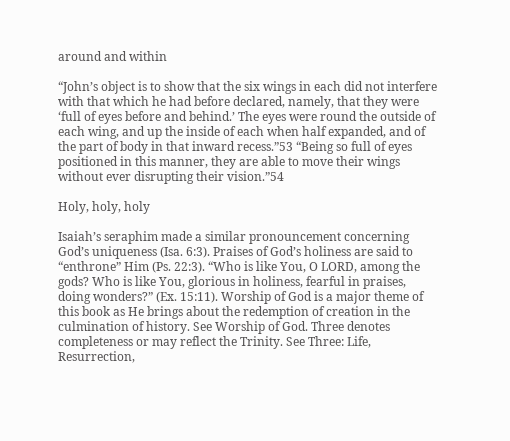around and within

“John’s object is to show that the six wings in each did not interfere with that which he had before declared, namely, that they were ‘full of eyes before and behind.’ The eyes were round the outside of each wing, and up the inside of each when half expanded, and of the part of body in that inward recess.”53 “Being so full of eyes positioned in this manner, they are able to move their wings without ever disrupting their vision.”54

Holy, holy, holy

Isaiah’s seraphim made a similar pronouncement concerning God’s uniqueness (Isa. 6:3). Praises of God’s holiness are said to “enthrone” Him (Ps. 22:3). “Who is like You, O LORD, among the gods? Who is like You, glorious in holiness, fearful in praises, doing wonders?” (Ex. 15:11). Worship of God is a major theme of this book as He brings about the redemption of creation in the culmination of history. See Worship of God. Three denotes completeness or may reflect the Trinity. See Three: Life, Resurrection,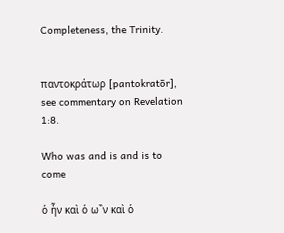Completeness, the Trinity.


παντοκράτωρ [pantokratōr], see commentary on Revelation 1:8.

Who was and is and is to come

ὁ ἦν καὶ ὁ ω῍ν καὶ ὁ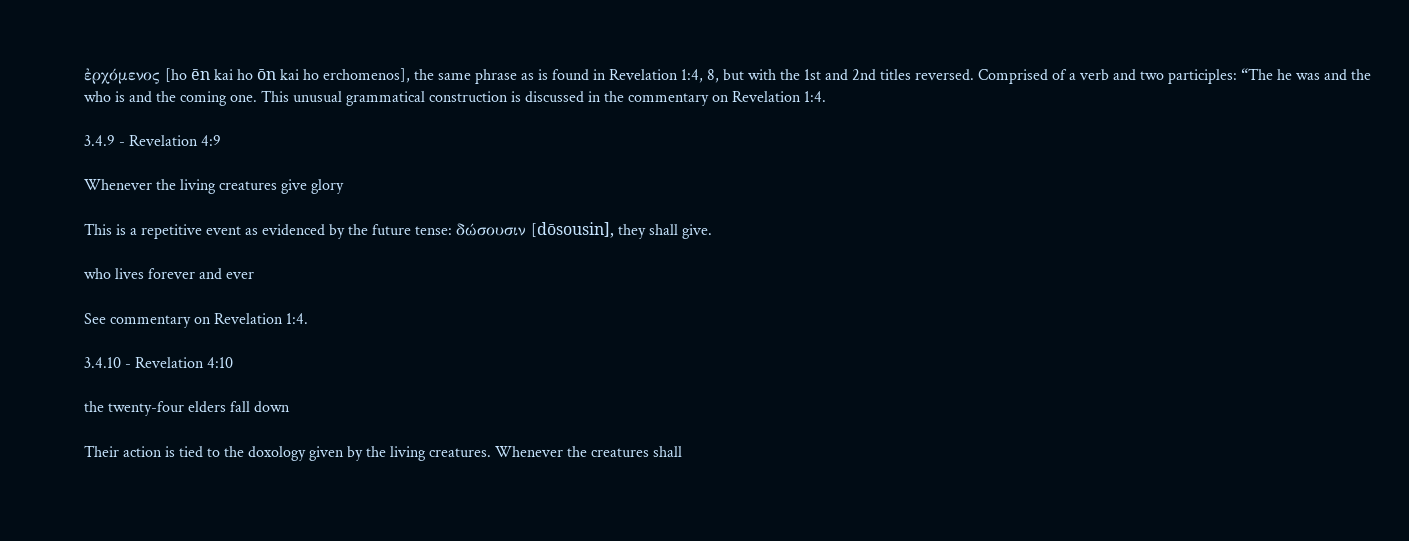ἐρχόμενος [ho ēn kai ho ōn kai ho erchomenos], the same phrase as is found in Revelation 1:4, 8, but with the 1st and 2nd titles reversed. Comprised of a verb and two participles: “The he was and the who is and the coming one. This unusual grammatical construction is discussed in the commentary on Revelation 1:4.

3.4.9 - Revelation 4:9

Whenever the living creatures give glory

This is a repetitive event as evidenced by the future tense: δώσουσιν [dōsousin], they shall give.

who lives forever and ever

See commentary on Revelation 1:4.

3.4.10 - Revelation 4:10

the twenty-four elders fall down

Their action is tied to the doxology given by the living creatures. Whenever the creatures shall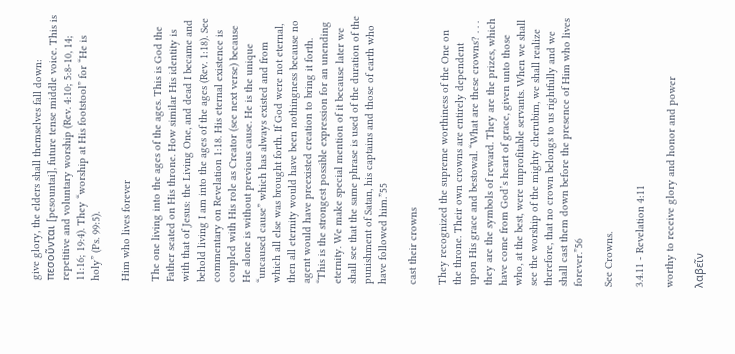give glory, the elders shall themselves fall down: πεσοῦνται [pesountai], future tense middle voice. This is repetitive and voluntary worship (Rev. 4:10; 5:8-10, 14; 11:16; 19:4). They “worship at His footstool” for “He is holy” (Ps. 99:5).

Him who lives forever

The one living into the ages of the ages. This is God the Father seated on His throne. How similar His identity is with that of Jesus: the Living One, and dead I became and behold living I am into the ages of the ages (Rev. 1:18). See commentary on Revelation 1:18. His eternal existence is coupled with His role as Creator (see next verse) because He alone is without previous cause. He is the unique “uncaused cause” which has always existed and from which all else was brought forth. If God were not eternal, then all eternity would have been nothingness because no agent would have preexisted creation to bring it forth. “This is the strongest possible expression for an unending eternity. We make special mention of it because later we shall see that the same phrase is used of the duration of the punishment of Satan, his captains and those of earth who have followed him.”55

cast their crowns

They recognized the supreme worthiness of the One on the throne. Their own crowns are entirely dependent upon His grace and bestowal. “What are these crowns? . . . they are the symbols of reward. They are the prizes, which have come from God’s heart of grace, given unto those who, at the best, were unprofitable servants. When we shall see the worship of the mighty cherubim, we shall realize therefore, that no crown belongs to us rightfully and we shall cast them down before the presence of Him who lives forever.”56

See Crowns.

3.4.11 - Revelation 4:11

worthy to receive glory and honor and power

λαβεῖν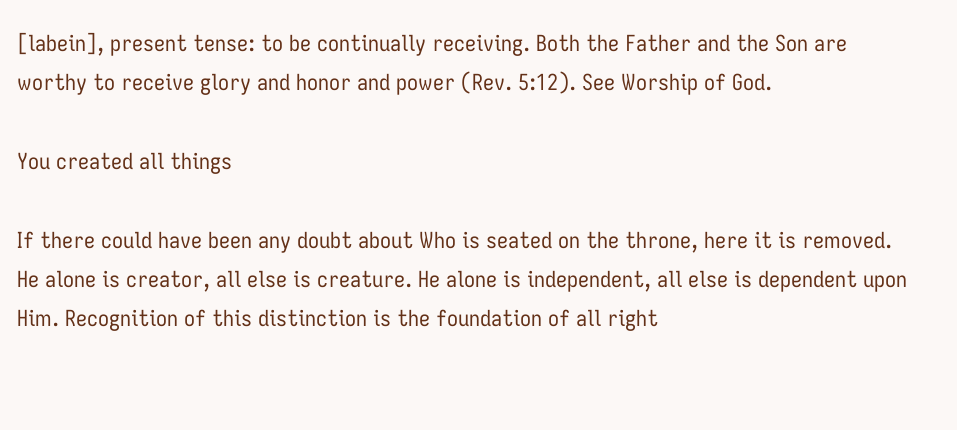[labein], present tense: to be continually receiving. Both the Father and the Son are worthy to receive glory and honor and power (Rev. 5:12). See Worship of God.

You created all things

If there could have been any doubt about Who is seated on the throne, here it is removed. He alone is creator, all else is creature. He alone is independent, all else is dependent upon Him. Recognition of this distinction is the foundation of all right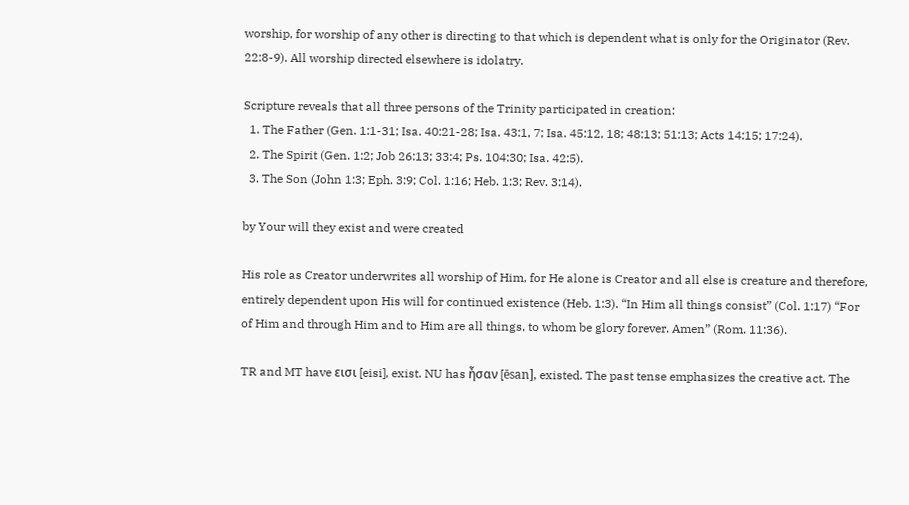worship, for worship of any other is directing to that which is dependent what is only for the Originator (Rev. 22:8-9). All worship directed elsewhere is idolatry.

Scripture reveals that all three persons of the Trinity participated in creation:
  1. The Father (Gen. 1:1-31; Isa. 40:21-28; Isa. 43:1, 7; Isa. 45:12, 18; 48:13; 51:13; Acts 14:15; 17:24).
  2. The Spirit (Gen. 1:2; Job 26:13; 33:4; Ps. 104:30; Isa. 42:5).
  3. The Son (John 1:3; Eph. 3:9; Col. 1:16; Heb. 1:3; Rev. 3:14).

by Your will they exist and were created

His role as Creator underwrites all worship of Him, for He alone is Creator and all else is creature and therefore, entirely dependent upon His will for continued existence (Heb. 1:3). “In Him all things consist” (Col. 1:17) “For of Him and through Him and to Him are all things, to whom be glory forever. Amen” (Rom. 11:36).

TR and MT have εισι [eisi], exist. NU has ἦσαν [ēsan], existed. The past tense emphasizes the creative act. The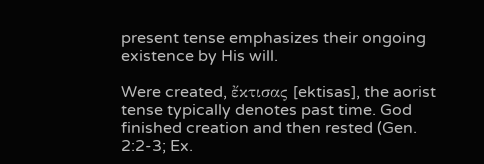present tense emphasizes their ongoing existence by His will.

Were created, ἔκτισας [ektisas], the aorist tense typically denotes past time. God finished creation and then rested (Gen. 2:2-3; Ex.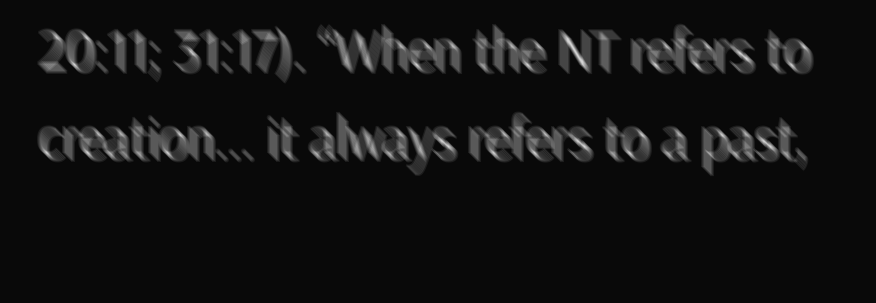20:11; 31:17). “When the NT refers to creation... it always refers to a past,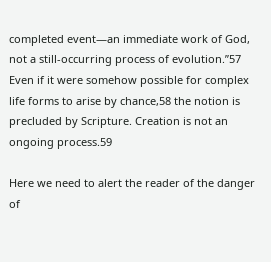completed event—an immediate work of God, not a still-occurring process of evolution.”57 Even if it were somehow possible for complex life forms to arise by chance,58 the notion is precluded by Scripture. Creation is not an ongoing process.59

Here we need to alert the reader of the danger of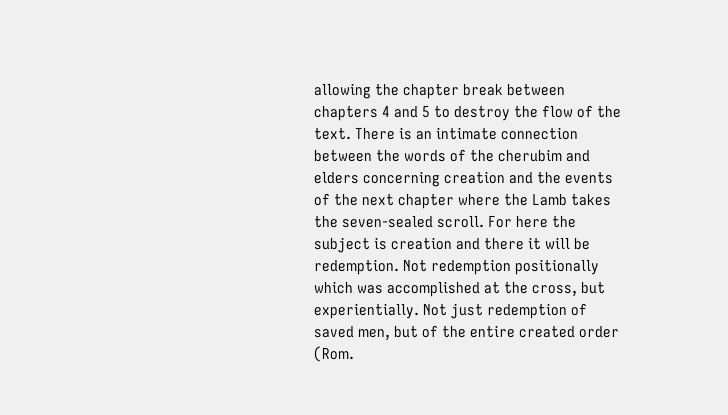allowing the chapter break between chapters 4 and 5 to destroy the flow of the text. There is an intimate connection between the words of the cherubim and elders concerning creation and the events of the next chapter where the Lamb takes the seven-sealed scroll. For here the subject is creation and there it will be redemption. Not redemption positionally which was accomplished at the cross, but experientially. Not just redemption of saved men, but of the entire created order (Rom.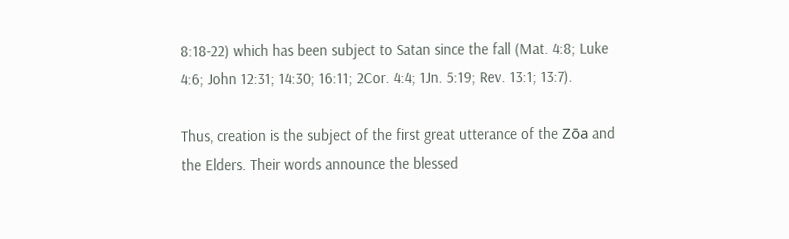8:18-22) which has been subject to Satan since the fall (Mat. 4:8; Luke 4:6; John 12:31; 14:30; 16:11; 2Cor. 4:4; 1Jn. 5:19; Rev. 13:1; 13:7).

Thus, creation is the subject of the first great utterance of the Zōa and the Elders. Their words announce the blessed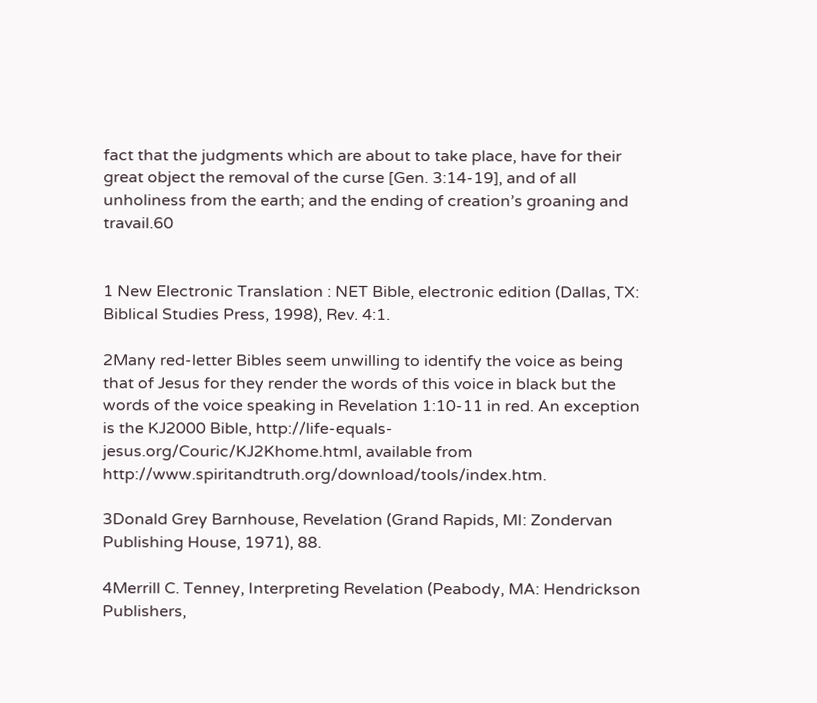fact that the judgments which are about to take place, have for their great object the removal of the curse [Gen. 3:14-19], and of all unholiness from the earth; and the ending of creation’s groaning and travail.60


1 New Electronic Translation : NET Bible, electronic edition (Dallas, TX: Biblical Studies Press, 1998), Rev. 4:1.

2Many red-letter Bibles seem unwilling to identify the voice as being that of Jesus for they render the words of this voice in black but the words of the voice speaking in Revelation 1:10-11 in red. An exception is the KJ2000 Bible, http://life-equals-jesus.org/Couric/KJ2Khome.html, available from http://www.spiritandtruth.org/download/tools/index.htm.

3Donald Grey Barnhouse, Revelation (Grand Rapids, MI: Zondervan Publishing House, 1971), 88.

4Merrill C. Tenney, Interpreting Revelation (Peabody, MA: Hendrickson Publishers,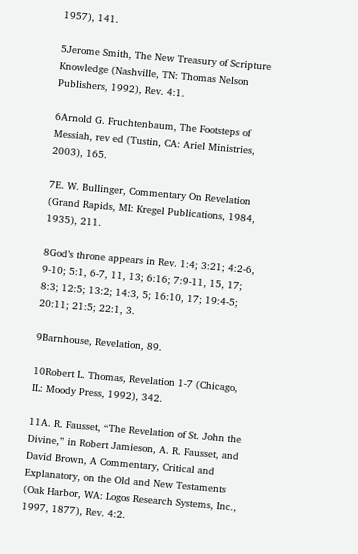1957), 141.

5Jerome Smith, The New Treasury of Scripture Knowledge (Nashville, TN: Thomas Nelson Publishers, 1992), Rev. 4:1.

6Arnold G. Fruchtenbaum, The Footsteps of Messiah, rev ed (Tustin, CA: Ariel Ministries, 2003), 165.

7E. W. Bullinger, Commentary On Revelation (Grand Rapids, MI: Kregel Publications, 1984, 1935), 211.

8God’s throne appears in Rev. 1:4; 3:21; 4:2-6, 9-10; 5:1, 6-7, 11, 13; 6:16; 7:9-11, 15, 17; 8:3; 12:5; 13:2; 14:3, 5; 16:10, 17; 19:4-5; 20:11; 21:5; 22:1, 3.

9Barnhouse, Revelation, 89.

10Robert L. Thomas, Revelation 1-7 (Chicago, IL: Moody Press, 1992), 342.

11A. R. Fausset, “The Revelation of St. John the Divine,” in Robert Jamieson, A. R. Fausset, and David Brown, A Commentary, Critical and Explanatory, on the Old and New Testaments (Oak Harbor, WA: Logos Research Systems, Inc., 1997, 1877), Rev. 4:2.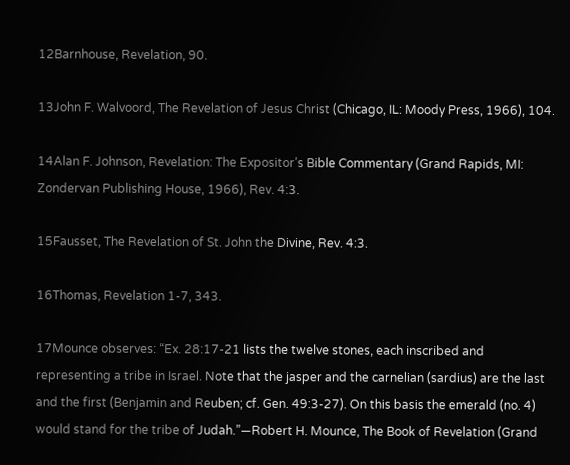12Barnhouse, Revelation, 90.

13John F. Walvoord, The Revelation of Jesus Christ (Chicago, IL: Moody Press, 1966), 104.

14Alan F. Johnson, Revelation: The Expositor’s Bible Commentary (Grand Rapids, MI: Zondervan Publishing House, 1966), Rev. 4:3.

15Fausset, The Revelation of St. John the Divine, Rev. 4:3.

16Thomas, Revelation 1-7, 343.

17Mounce observes: “Ex. 28:17-21 lists the twelve stones, each inscribed and representing a tribe in Israel. Note that the jasper and the carnelian (sardius) are the last and the first (Benjamin and Reuben; cf. Gen. 49:3-27). On this basis the emerald (no. 4) would stand for the tribe of Judah.”—Robert H. Mounce, The Book of Revelation (Grand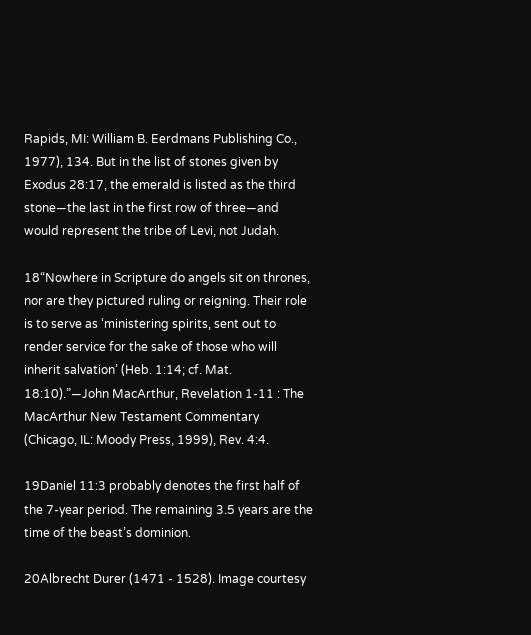Rapids, MI: William B. Eerdmans Publishing Co., 1977), 134. But in the list of stones given by Exodus 28:17, the emerald is listed as the third stone—the last in the first row of three—and would represent the tribe of Levi, not Judah.

18“Nowhere in Scripture do angels sit on thrones, nor are they pictured ruling or reigning. Their role is to serve as ‘ministering spirits, sent out to render service for the sake of those who will inherit salvation’ (Heb. 1:14; cf. Mat. 18:10).”—John MacArthur, Revelation 1-11 : The MacArthur New Testament Commentary (Chicago, IL: Moody Press, 1999), Rev. 4:4.

19Daniel 11:3 probably denotes the first half of the 7-year period. The remaining 3.5 years are the time of the beast’s dominion.

20Albrecht Durer (1471 - 1528). Image courtesy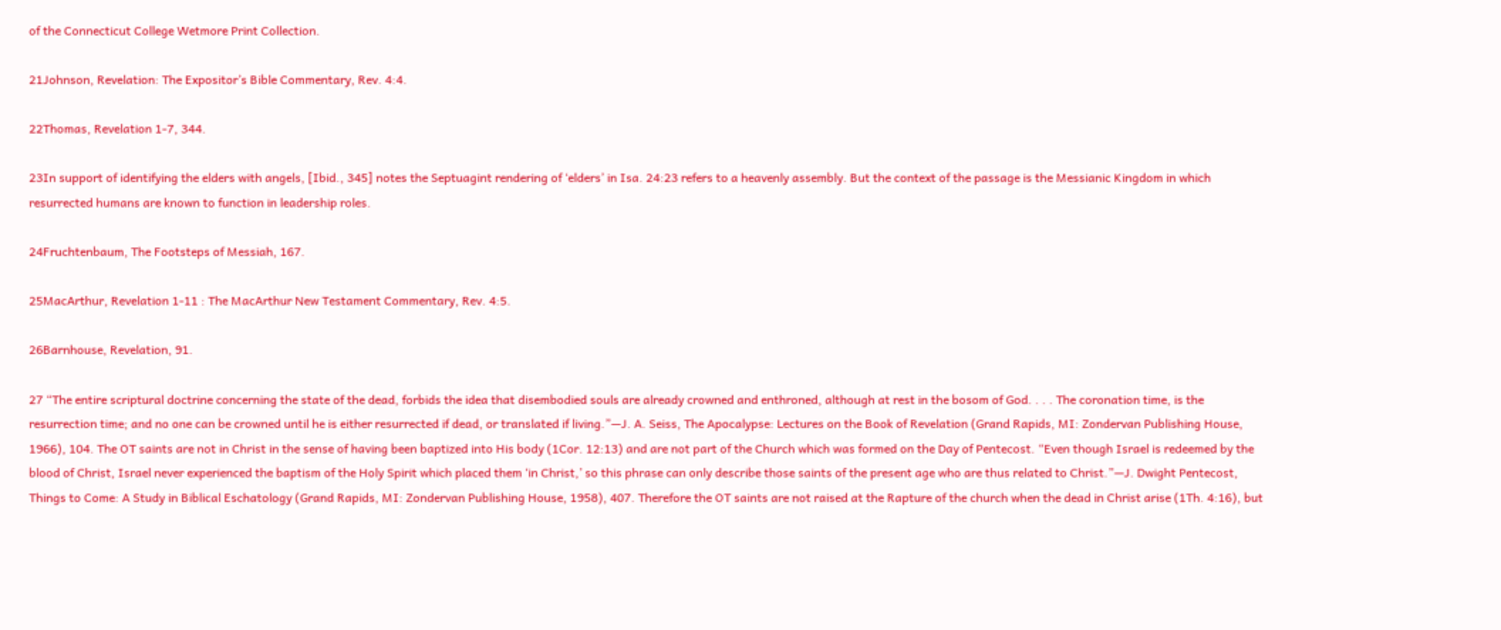of the Connecticut College Wetmore Print Collection.

21Johnson, Revelation: The Expositor’s Bible Commentary, Rev. 4:4.

22Thomas, Revelation 1-7, 344.

23In support of identifying the elders with angels, [Ibid., 345] notes the Septuagint rendering of ‘elders’ in Isa. 24:23 refers to a heavenly assembly. But the context of the passage is the Messianic Kingdom in which resurrected humans are known to function in leadership roles.

24Fruchtenbaum, The Footsteps of Messiah, 167.

25MacArthur, Revelation 1-11 : The MacArthur New Testament Commentary, Rev. 4:5.

26Barnhouse, Revelation, 91.

27 “The entire scriptural doctrine concerning the state of the dead, forbids the idea that disembodied souls are already crowned and enthroned, although at rest in the bosom of God. . . . The coronation time, is the resurrection time; and no one can be crowned until he is either resurrected if dead, or translated if living.”—J. A. Seiss, The Apocalypse: Lectures on the Book of Revelation (Grand Rapids, MI: Zondervan Publishing House, 1966), 104. The OT saints are not in Christ in the sense of having been baptized into His body (1Cor. 12:13) and are not part of the Church which was formed on the Day of Pentecost. “Even though Israel is redeemed by the blood of Christ, Israel never experienced the baptism of the Holy Spirit which placed them ‘in Christ,’ so this phrase can only describe those saints of the present age who are thus related to Christ.”—J. Dwight Pentecost, Things to Come: A Study in Biblical Eschatology (Grand Rapids, MI: Zondervan Publishing House, 1958), 407. Therefore the OT saints are not raised at the Rapture of the church when the dead in Christ arise (1Th. 4:16), but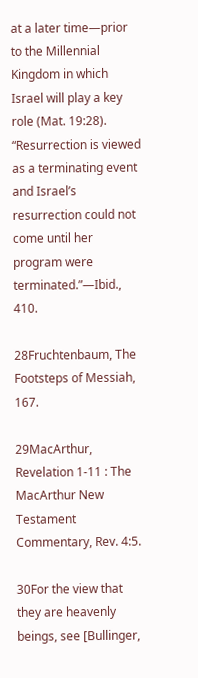at a later time—prior to the Millennial Kingdom in which Israel will play a key role (Mat. 19:28). “Resurrection is viewed as a terminating event and Israel’s resurrection could not come until her program were terminated.”—Ibid., 410.

28Fruchtenbaum, The Footsteps of Messiah, 167.

29MacArthur, Revelation 1-11 : The MacArthur New Testament Commentary, Rev. 4:5.

30For the view that they are heavenly beings, see [Bullinger,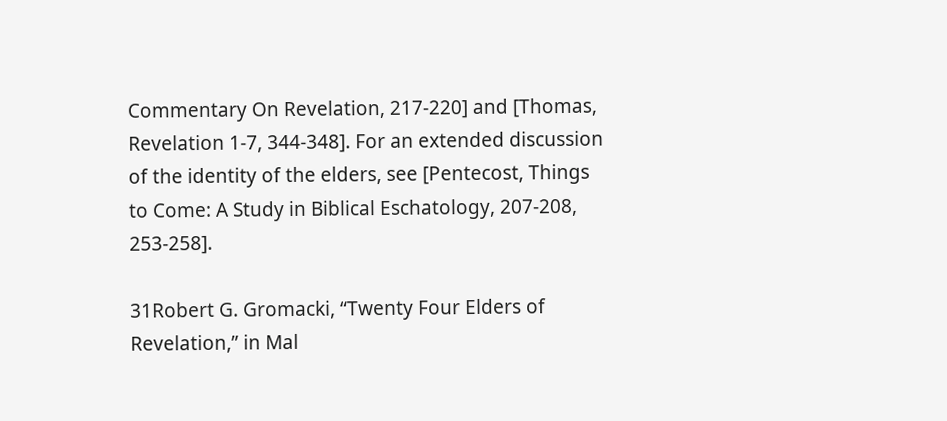Commentary On Revelation, 217-220] and [Thomas, Revelation 1-7, 344-348]. For an extended discussion of the identity of the elders, see [Pentecost, Things to Come: A Study in Biblical Eschatology, 207-208, 253-258].

31Robert G. Gromacki, “Twenty Four Elders of Revelation,” in Mal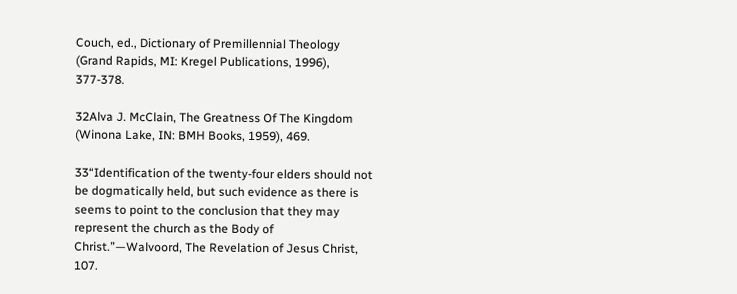Couch, ed., Dictionary of Premillennial Theology (Grand Rapids, MI: Kregel Publications, 1996), 377-378.

32Alva J. McClain, The Greatness Of The Kingdom (Winona Lake, IN: BMH Books, 1959), 469.

33“Identification of the twenty-four elders should not be dogmatically held, but such evidence as there is seems to point to the conclusion that they may represent the church as the Body of Christ.”—Walvoord, The Revelation of Jesus Christ, 107.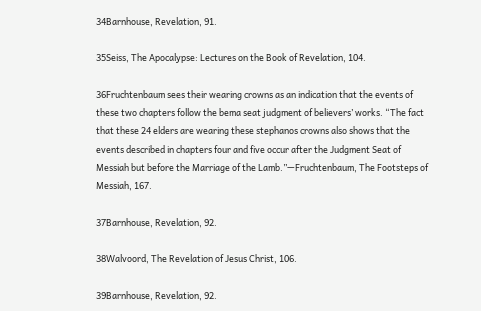34Barnhouse, Revelation, 91.

35Seiss, The Apocalypse: Lectures on the Book of Revelation, 104.

36Fruchtenbaum sees their wearing crowns as an indication that the events of these two chapters follow the bema seat judgment of believers’ works. “The fact that these 24 elders are wearing these stephanos crowns also shows that the events described in chapters four and five occur after the Judgment Seat of Messiah but before the Marriage of the Lamb.”—Fruchtenbaum, The Footsteps of Messiah, 167.

37Barnhouse, Revelation, 92.

38Walvoord, The Revelation of Jesus Christ, 106.

39Barnhouse, Revelation, 92.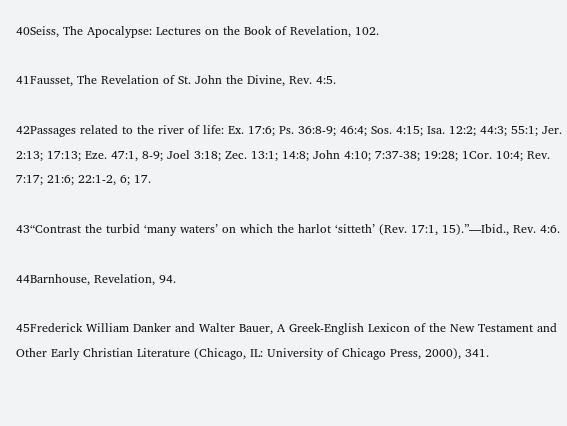40Seiss, The Apocalypse: Lectures on the Book of Revelation, 102.

41Fausset, The Revelation of St. John the Divine, Rev. 4:5.

42Passages related to the river of life: Ex. 17:6; Ps. 36:8-9; 46:4; Sos. 4:15; Isa. 12:2; 44:3; 55:1; Jer. 2:13; 17:13; Eze. 47:1, 8-9; Joel 3:18; Zec. 13:1; 14:8; John 4:10; 7:37-38; 19:28; 1Cor. 10:4; Rev. 7:17; 21:6; 22:1-2, 6; 17.

43“Contrast the turbid ‘many waters’ on which the harlot ‘sitteth’ (Rev. 17:1, 15).”—Ibid., Rev. 4:6.

44Barnhouse, Revelation, 94.

45Frederick William Danker and Walter Bauer, A Greek-English Lexicon of the New Testament and Other Early Christian Literature (Chicago, IL: University of Chicago Press, 2000), 341.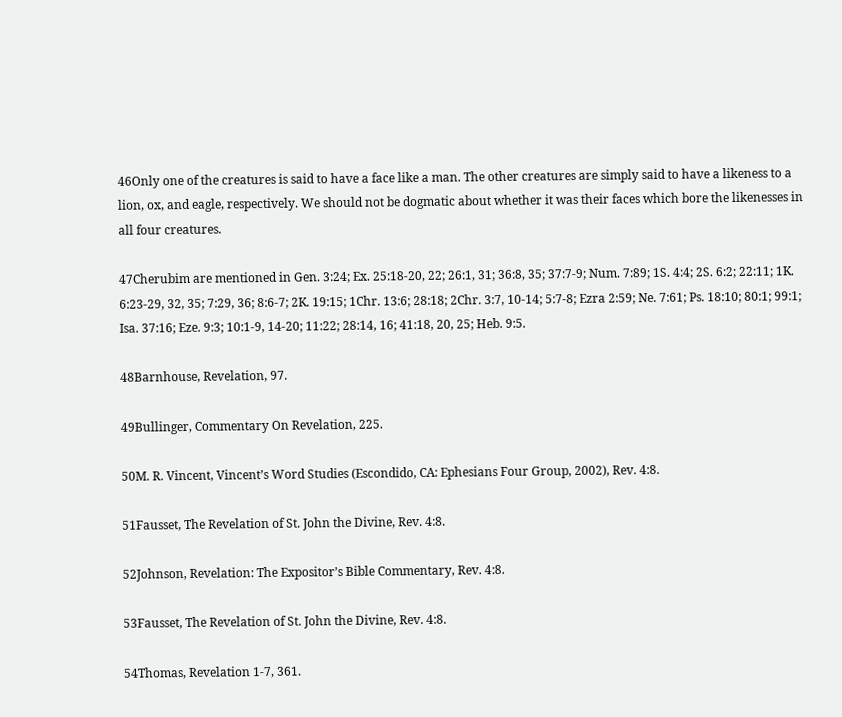46Only one of the creatures is said to have a face like a man. The other creatures are simply said to have a likeness to a lion, ox, and eagle, respectively. We should not be dogmatic about whether it was their faces which bore the likenesses in all four creatures.

47Cherubim are mentioned in Gen. 3:24; Ex. 25:18-20, 22; 26:1, 31; 36:8, 35; 37:7-9; Num. 7:89; 1S. 4:4; 2S. 6:2; 22:11; 1K. 6:23-29, 32, 35; 7:29, 36; 8:6-7; 2K. 19:15; 1Chr. 13:6; 28:18; 2Chr. 3:7, 10-14; 5:7-8; Ezra 2:59; Ne. 7:61; Ps. 18:10; 80:1; 99:1; Isa. 37:16; Eze. 9:3; 10:1-9, 14-20; 11:22; 28:14, 16; 41:18, 20, 25; Heb. 9:5.

48Barnhouse, Revelation, 97.

49Bullinger, Commentary On Revelation, 225.

50M. R. Vincent, Vincent’s Word Studies (Escondido, CA: Ephesians Four Group, 2002), Rev. 4:8.

51Fausset, The Revelation of St. John the Divine, Rev. 4:8.

52Johnson, Revelation: The Expositor’s Bible Commentary, Rev. 4:8.

53Fausset, The Revelation of St. John the Divine, Rev. 4:8.

54Thomas, Revelation 1-7, 361.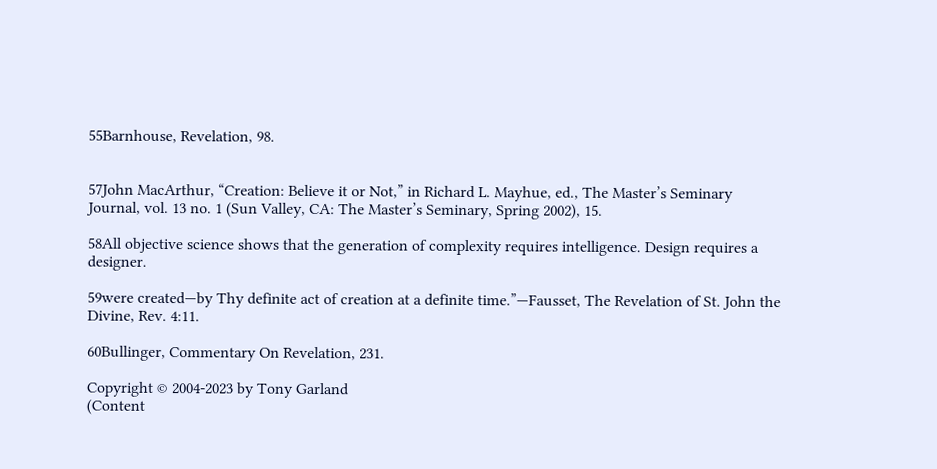55Barnhouse, Revelation, 98.


57John MacArthur, “Creation: Believe it or Not,” in Richard L. Mayhue, ed., The Master’s Seminary Journal, vol. 13 no. 1 (Sun Valley, CA: The Master’s Seminary, Spring 2002), 15.

58All objective science shows that the generation of complexity requires intelligence. Design requires a designer.

59were created—by Thy definite act of creation at a definite time.”—Fausset, The Revelation of St. John the Divine, Rev. 4:11.

60Bullinger, Commentary On Revelation, 231.

Copyright © 2004-2023 by Tony Garland
(Content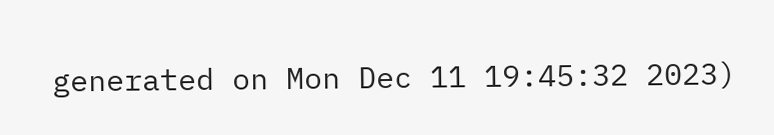generated on Mon Dec 11 19:45:32 2023)